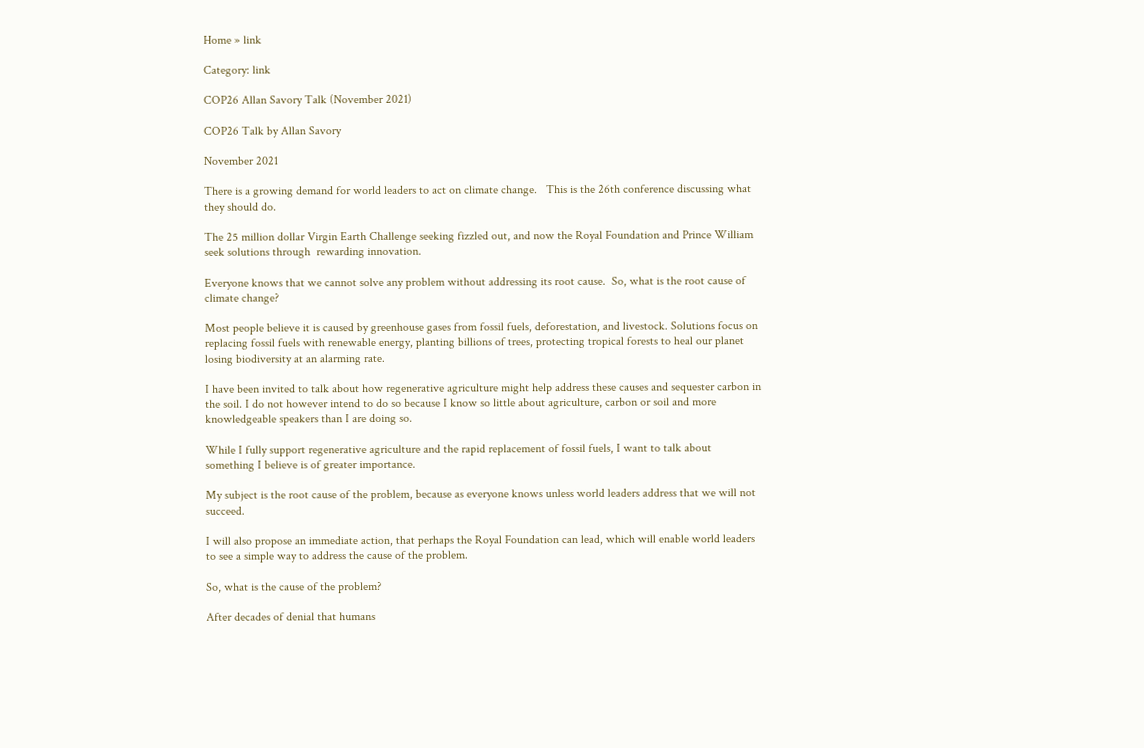Home » link

Category: link

COP26 Allan Savory Talk (November 2021)

COP26 Talk by Allan Savory

November 2021

There is a growing demand for world leaders to act on climate change.   This is the 26th conference discussing what they should do.

The 25 million dollar Virgin Earth Challenge seeking fizzled out, and now the Royal Foundation and Prince William seek solutions through  rewarding innovation.

Everyone knows that we cannot solve any problem without addressing its root cause.  So, what is the root cause of climate change?

Most people believe it is caused by greenhouse gases from fossil fuels, deforestation, and livestock. Solutions focus on replacing fossil fuels with renewable energy, planting billions of trees, protecting tropical forests to heal our planet losing biodiversity at an alarming rate.

I have been invited to talk about how regenerative agriculture might help address these causes and sequester carbon in the soil. I do not however intend to do so because I know so little about agriculture, carbon or soil and more knowledgeable speakers than I are doing so.

While I fully support regenerative agriculture and the rapid replacement of fossil fuels, I want to talk about something I believe is of greater importance.

My subject is the root cause of the problem, because as everyone knows unless world leaders address that we will not succeed.

I will also propose an immediate action, that perhaps the Royal Foundation can lead, which will enable world leaders to see a simple way to address the cause of the problem.

So, what is the cause of the problem?

After decades of denial that humans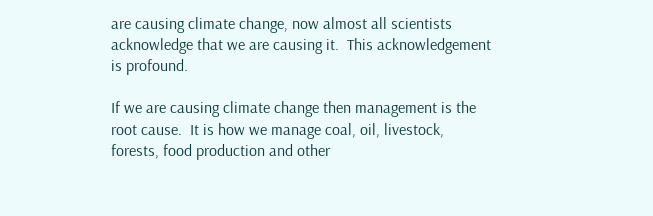are causing climate change, now almost all scientists acknowledge that we are causing it.  This acknowledgement is profound.

If we are causing climate change then management is the root cause.  It is how we manage coal, oil, livestock, forests, food production and other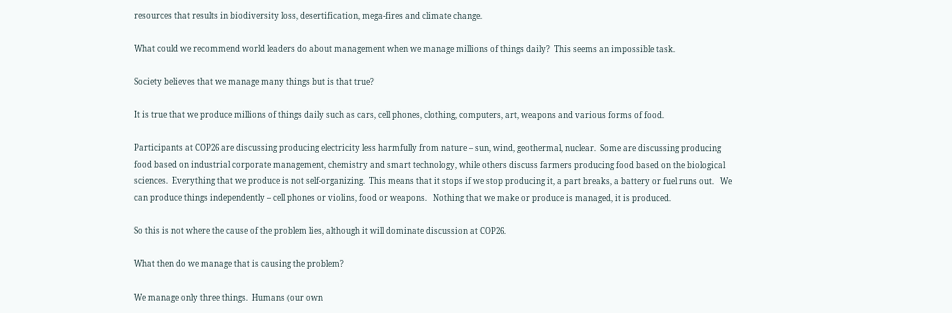resources that results in biodiversity loss, desertification, mega-fires and climate change.

What could we recommend world leaders do about management when we manage millions of things daily?  This seems an impossible task.

Society believes that we manage many things but is that true?

It is true that we produce millions of things daily such as cars, cell phones, clothing, computers, art, weapons and various forms of food.

Participants at COP26 are discussing producing electricity less harmfully from nature – sun, wind, geothermal, nuclear.  Some are discussing producing food based on industrial corporate management, chemistry and smart technology, while others discuss farmers producing food based on the biological sciences.  Everything that we produce is not self-organizing.  This means that it stops if we stop producing it, a part breaks, a battery or fuel runs out.   We can produce things independently – cell phones or violins, food or weapons.   Nothing that we make or produce is managed, it is produced.

So this is not where the cause of the problem lies, although it will dominate discussion at COP26.

What then do we manage that is causing the problem?

We manage only three things.  Humans (our own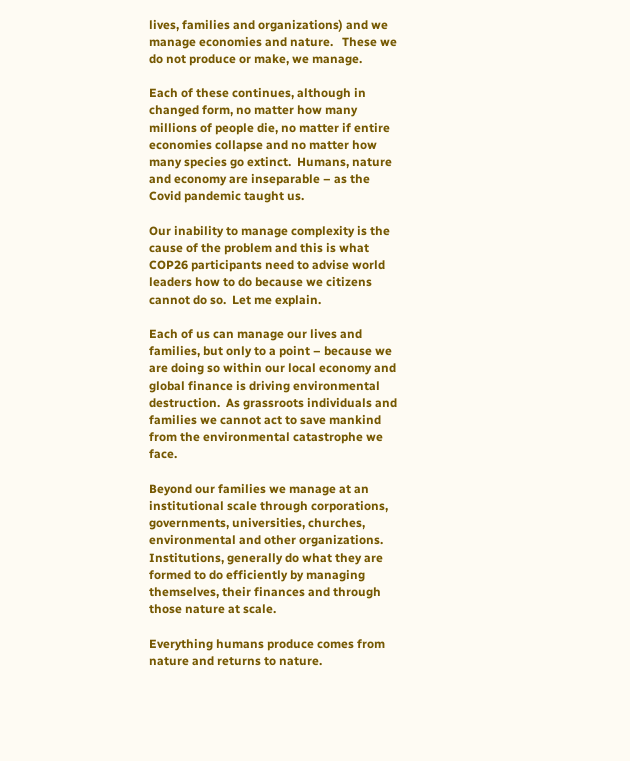lives, families and organizations) and we manage economies and nature.   These we do not produce or make, we manage.

Each of these continues, although in changed form, no matter how many millions of people die, no matter if entire economies collapse and no matter how many species go extinct.  Humans, nature and economy are inseparable – as the Covid pandemic taught us.

Our inability to manage complexity is the cause of the problem and this is what COP26 participants need to advise world leaders how to do because we citizens cannot do so.  Let me explain.

Each of us can manage our lives and families, but only to a point – because we are doing so within our local economy and global finance is driving environmental destruction.  As grassroots individuals and families we cannot act to save mankind from the environmental catastrophe we face.

Beyond our families we manage at an institutional scale through corporations, governments, universities, churches, environmental and other organizations.  Institutions, generally do what they are formed to do efficiently by managing themselves, their finances and through those nature at scale.

Everything humans produce comes from nature and returns to nature.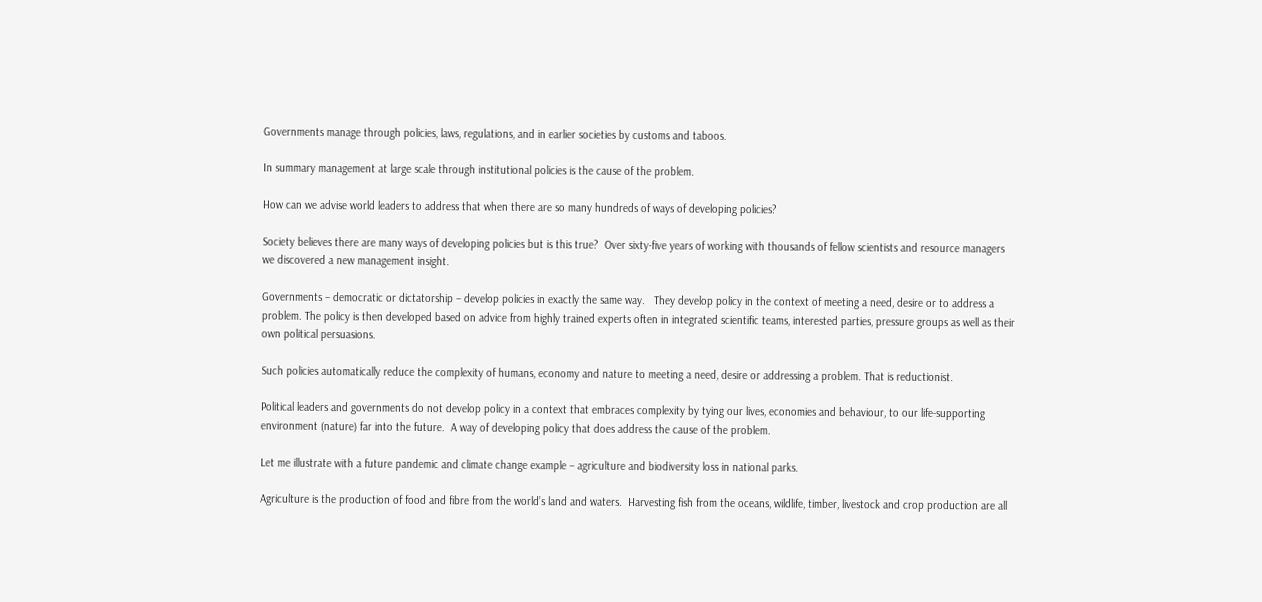Governments manage through policies, laws, regulations, and in earlier societies by customs and taboos.

In summary management at large scale through institutional policies is the cause of the problem.

How can we advise world leaders to address that when there are so many hundreds of ways of developing policies?

Society believes there are many ways of developing policies but is this true?  Over sixty-five years of working with thousands of fellow scientists and resource managers we discovered a new management insight.

Governments – democratic or dictatorship – develop policies in exactly the same way.   They develop policy in the context of meeting a need, desire or to address a problem. The policy is then developed based on advice from highly trained experts often in integrated scientific teams, interested parties, pressure groups as well as their own political persuasions.

Such policies automatically reduce the complexity of humans, economy and nature to meeting a need, desire or addressing a problem. That is reductionist.

Political leaders and governments do not develop policy in a context that embraces complexity by tying our lives, economies and behaviour, to our life-supporting environment (nature) far into the future.  A way of developing policy that does address the cause of the problem.

Let me illustrate with a future pandemic and climate change example – agriculture and biodiversity loss in national parks.

Agriculture is the production of food and fibre from the world’s land and waters.  Harvesting fish from the oceans, wildlife, timber, livestock and crop production are all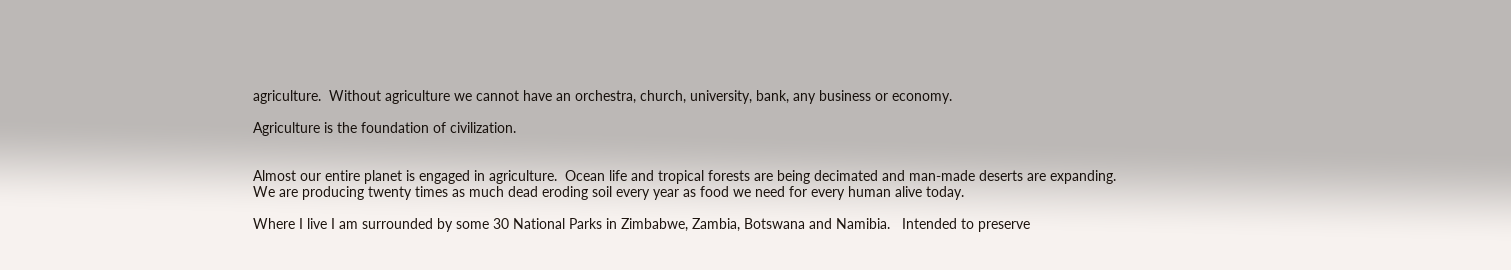agriculture.  Without agriculture we cannot have an orchestra, church, university, bank, any business or economy.

Agriculture is the foundation of civilization.


Almost our entire planet is engaged in agriculture.  Ocean life and tropical forests are being decimated and man-made deserts are expanding.  We are producing twenty times as much dead eroding soil every year as food we need for every human alive today.

Where I live I am surrounded by some 30 National Parks in Zimbabwe, Zambia, Botswana and Namibia.   Intended to preserve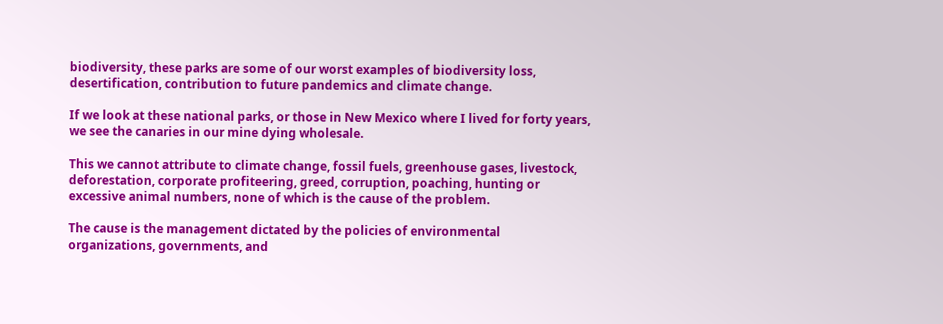biodiversity, these parks are some of our worst examples of biodiversity loss, desertification, contribution to future pandemics and climate change.

If we look at these national parks, or those in New Mexico where I lived for forty years, we see the canaries in our mine dying wholesale.

This we cannot attribute to climate change, fossil fuels, greenhouse gases, livestock, deforestation, corporate profiteering, greed, corruption, poaching, hunting or excessive animal numbers, none of which is the cause of the problem.

The cause is the management dictated by the policies of environmental organizations, governments, and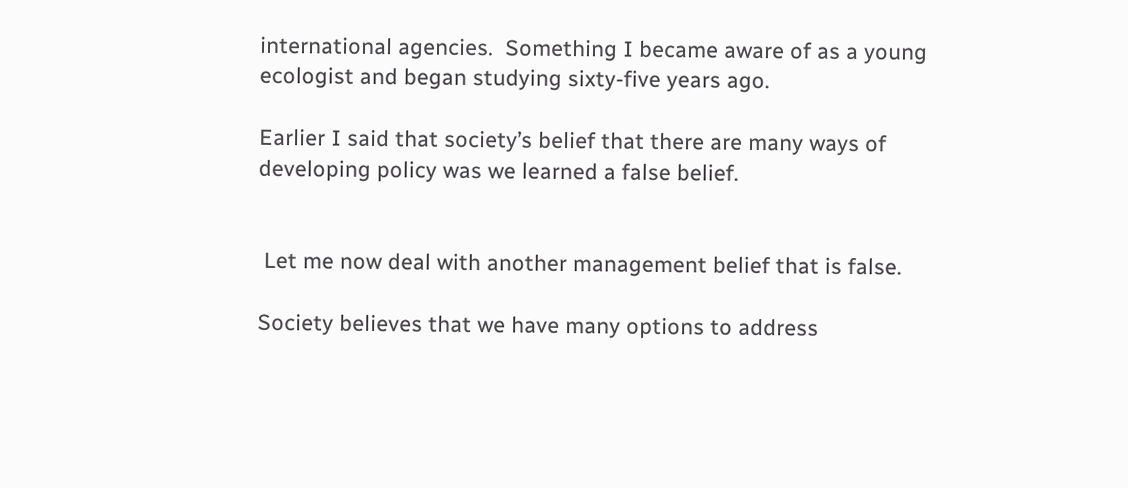international agencies.  Something I became aware of as a young ecologist and began studying sixty-five years ago.

Earlier I said that society’s belief that there are many ways of developing policy was we learned a false belief.


 Let me now deal with another management belief that is false.

Society believes that we have many options to address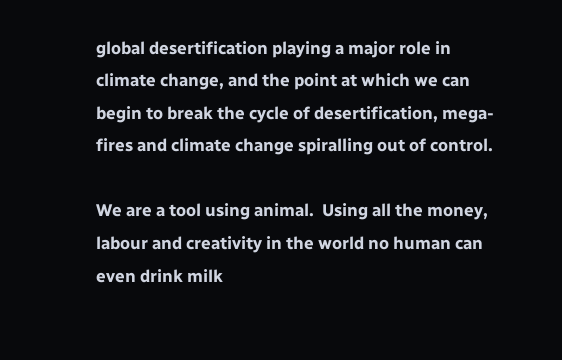global desertification playing a major role in climate change, and the point at which we can begin to break the cycle of desertification, mega-fires and climate change spiralling out of control.

We are a tool using animal.  Using all the money, labour and creativity in the world no human can even drink milk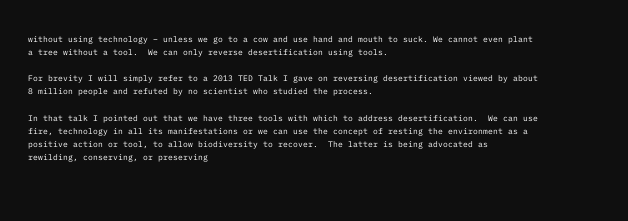without using technology – unless we go to a cow and use hand and mouth to suck. We cannot even plant a tree without a tool.  We can only reverse desertification using tools.

For brevity I will simply refer to a 2013 TED Talk I gave on reversing desertification viewed by about 8 million people and refuted by no scientist who studied the process.

In that talk I pointed out that we have three tools with which to address desertification.  We can use fire, technology in all its manifestations or we can use the concept of resting the environment as a positive action or tool, to allow biodiversity to recover.  The latter is being advocated as rewilding, conserving, or preserving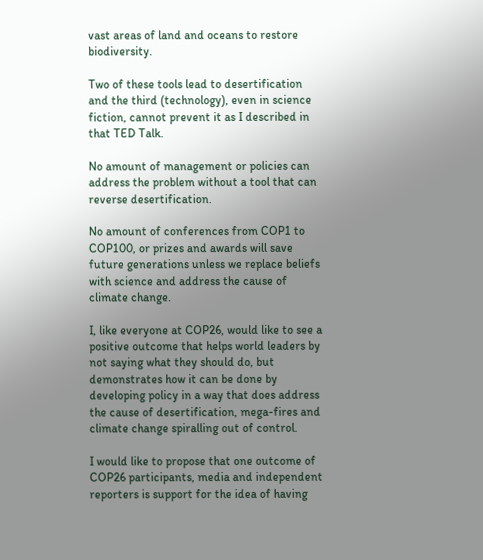vast areas of land and oceans to restore biodiversity.

Two of these tools lead to desertification and the third (technology), even in science fiction, cannot prevent it as I described in that TED Talk.

No amount of management or policies can address the problem without a tool that can reverse desertification.

No amount of conferences from COP1 to COP100, or prizes and awards will save future generations unless we replace beliefs with science and address the cause of climate change.

I, like everyone at COP26, would like to see a positive outcome that helps world leaders by not saying what they should do, but demonstrates how it can be done by developing policy in a way that does address the cause of desertification, mega-fires and climate change spiralling out of control.

I would like to propose that one outcome of COP26 participants, media and independent reporters is support for the idea of having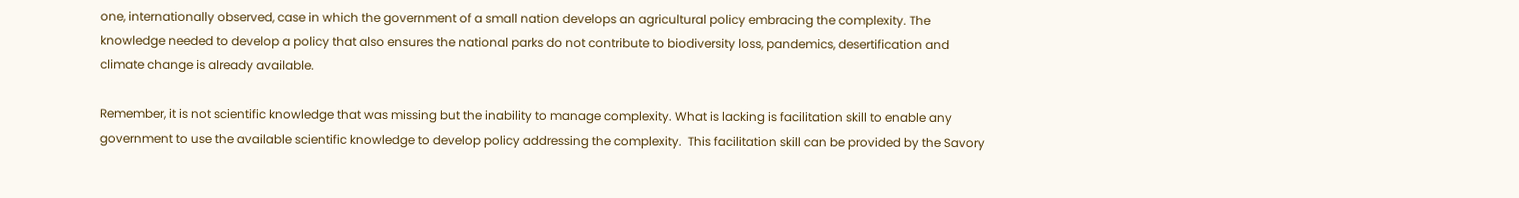one, internationally observed, case in which the government of a small nation develops an agricultural policy embracing the complexity. The knowledge needed to develop a policy that also ensures the national parks do not contribute to biodiversity loss, pandemics, desertification and climate change is already available.

Remember, it is not scientific knowledge that was missing but the inability to manage complexity. What is lacking is facilitation skill to enable any government to use the available scientific knowledge to develop policy addressing the complexity.  This facilitation skill can be provided by the Savory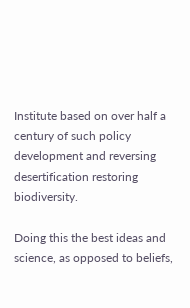Institute based on over half a century of such policy development and reversing desertification restoring biodiversity.

Doing this the best ideas and science, as opposed to beliefs,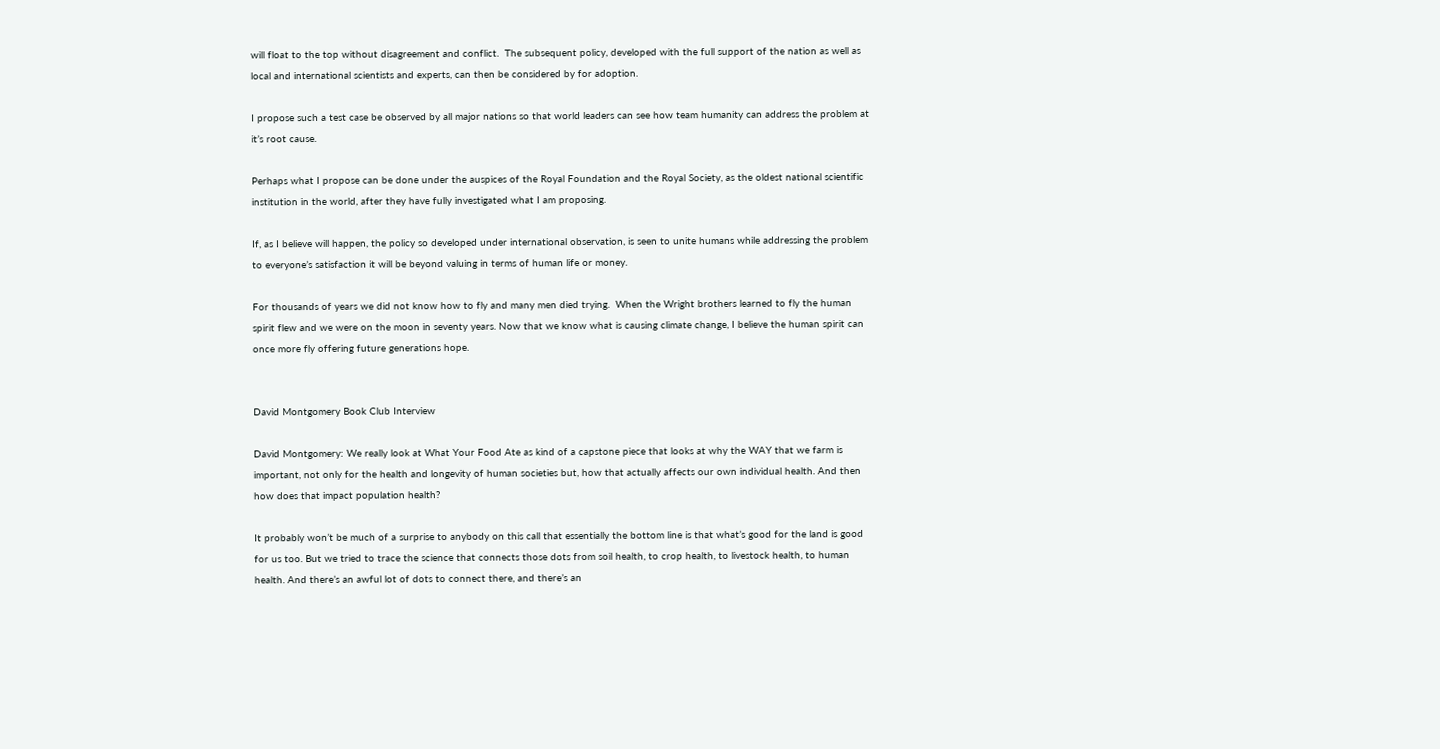will float to the top without disagreement and conflict.  The subsequent policy, developed with the full support of the nation as well as local and international scientists and experts, can then be considered by for adoption.

I propose such a test case be observed by all major nations so that world leaders can see how team humanity can address the problem at it’s root cause.

Perhaps what I propose can be done under the auspices of the Royal Foundation and the Royal Society, as the oldest national scientific institution in the world, after they have fully investigated what I am proposing.

If, as I believe will happen, the policy so developed under international observation, is seen to unite humans while addressing the problem to everyone’s satisfaction it will be beyond valuing in terms of human life or money.

For thousands of years we did not know how to fly and many men died trying.  When the Wright brothers learned to fly the human spirit flew and we were on the moon in seventy years. Now that we know what is causing climate change, I believe the human spirit can once more fly offering future generations hope.


David Montgomery Book Club Interview

David Montgomery: We really look at What Your Food Ate as kind of a capstone piece that looks at why the WAY that we farm is important, not only for the health and longevity of human societies but, how that actually affects our own individual health. And then how does that impact population health?

It probably won’t be much of a surprise to anybody on this call that essentially the bottom line is that what’s good for the land is good for us too. But we tried to trace the science that connects those dots from soil health, to crop health, to livestock health, to human health. And there’s an awful lot of dots to connect there, and there’s an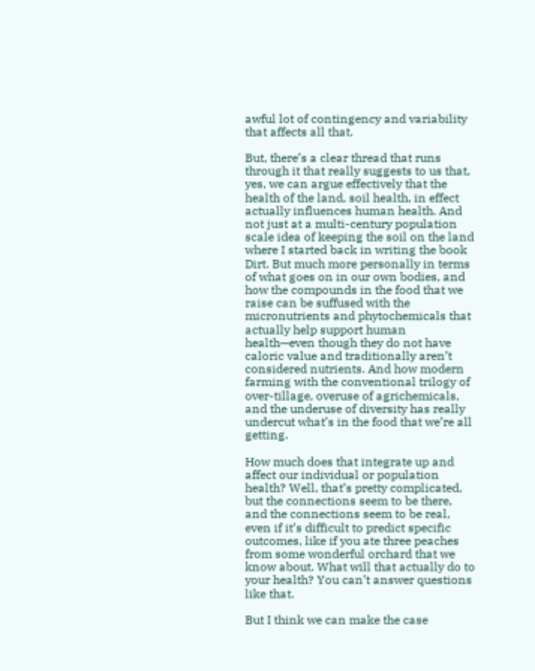awful lot of contingency and variability that affects all that.

But, there’s a clear thread that runs through it that really suggests to us that, yes, we can argue effectively that the health of the land, soil health, in effect actually influences human health. And not just at a multi-century population scale idea of keeping the soil on the land where I started back in writing the book Dirt. But much more personally in terms of what goes on in our own bodies, and how the compounds in the food that we raise can be suffused with the micronutrients and phytochemicals that actually help support human health—even though they do not have caloric value and traditionally aren’t considered nutrients. And how modern farming with the conventional trilogy of over-tillage, overuse of agrichemicals, and the underuse of diversity has really undercut what’s in the food that we’re all getting.

How much does that integrate up and affect our individual or population health? Well, that’s pretty complicated, but the connections seem to be there, and the connections seem to be real, even if it’s difficult to predict specific outcomes, like if you ate three peaches from some wonderful orchard that we know about. What will that actually do to your health? You can’t answer questions like that.

But I think we can make the case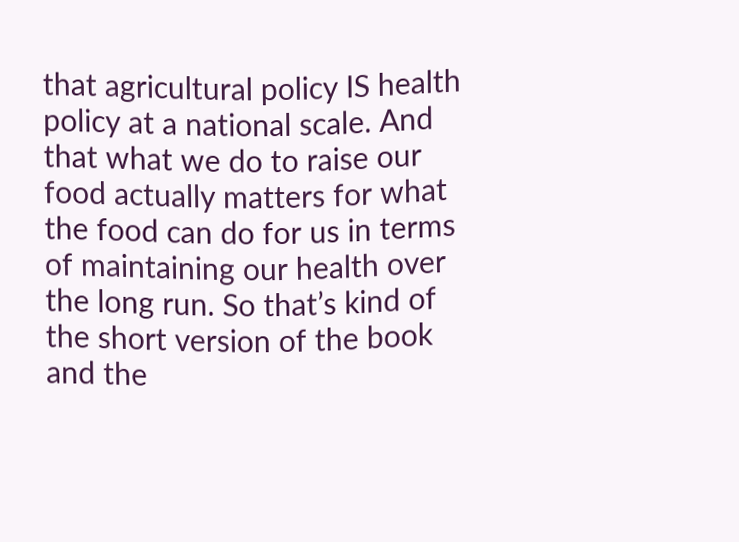that agricultural policy IS health policy at a national scale. And that what we do to raise our food actually matters for what the food can do for us in terms of maintaining our health over the long run. So that’s kind of the short version of the book and the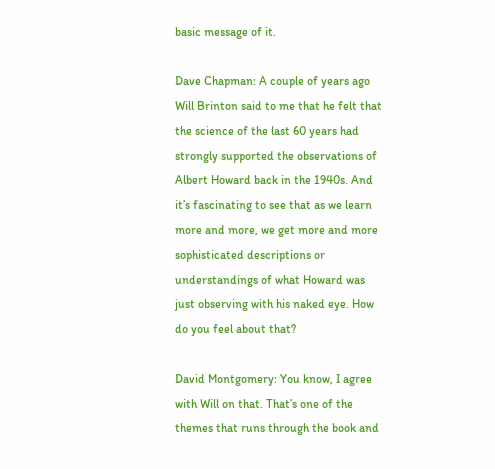basic message of it.

Dave Chapman: A couple of years ago Will Brinton said to me that he felt that the science of the last 60 years had strongly supported the observations of Albert Howard back in the 1940s. And it’s fascinating to see that as we learn more and more, we get more and more sophisticated descriptions or understandings of what Howard was just observing with his naked eye. How do you feel about that?

David Montgomery: You know, I agree with Will on that. That’s one of the themes that runs through the book and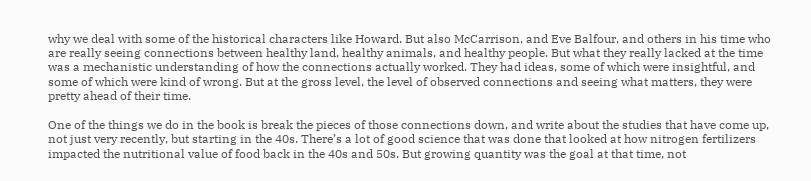why we deal with some of the historical characters like Howard. But also McCarrison, and Eve Balfour, and others in his time who are really seeing connections between healthy land, healthy animals, and healthy people. But what they really lacked at the time was a mechanistic understanding of how the connections actually worked. They had ideas, some of which were insightful, and some of which were kind of wrong. But at the gross level, the level of observed connections and seeing what matters, they were pretty ahead of their time.

One of the things we do in the book is break the pieces of those connections down, and write about the studies that have come up, not just very recently, but starting in the 40s. There’s a lot of good science that was done that looked at how nitrogen fertilizers impacted the nutritional value of food back in the 40s and 50s. But growing quantity was the goal at that time, not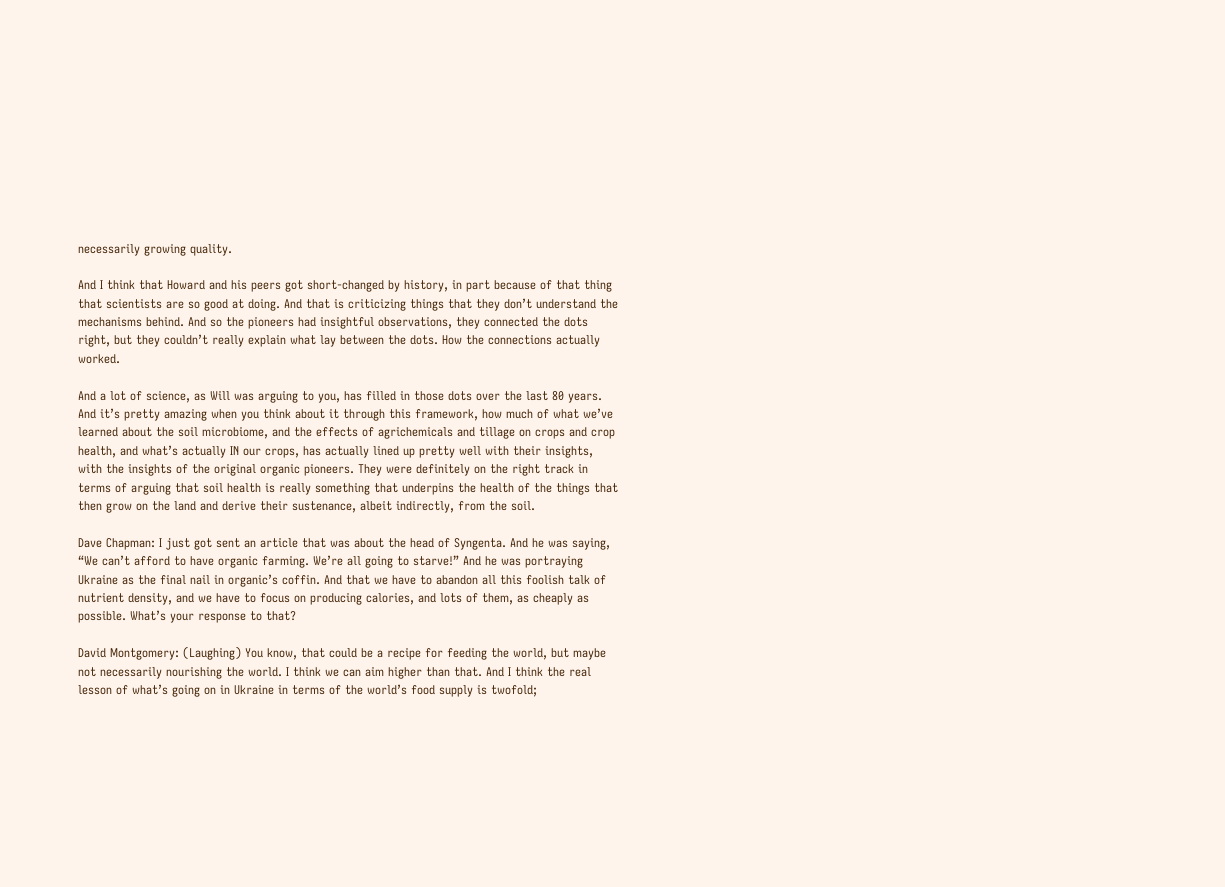necessarily growing quality.

And I think that Howard and his peers got short-changed by history, in part because of that thing that scientists are so good at doing. And that is criticizing things that they don’t understand the mechanisms behind. And so the pioneers had insightful observations, they connected the dots right, but they couldn’t really explain what lay between the dots. How the connections actually worked.

And a lot of science, as Will was arguing to you, has filled in those dots over the last 80 years. And it’s pretty amazing when you think about it through this framework, how much of what we’ve learned about the soil microbiome, and the effects of agrichemicals and tillage on crops and crop health, and what’s actually IN our crops, has actually lined up pretty well with their insights, with the insights of the original organic pioneers. They were definitely on the right track in terms of arguing that soil health is really something that underpins the health of the things that then grow on the land and derive their sustenance, albeit indirectly, from the soil.

Dave Chapman: I just got sent an article that was about the head of Syngenta. And he was saying, “We can’t afford to have organic farming. We’re all going to starve!” And he was portraying Ukraine as the final nail in organic’s coffin. And that we have to abandon all this foolish talk of nutrient density, and we have to focus on producing calories, and lots of them, as cheaply as possible. What’s your response to that?

David Montgomery: (Laughing) You know, that could be a recipe for feeding the world, but maybe not necessarily nourishing the world. I think we can aim higher than that. And I think the real lesson of what’s going on in Ukraine in terms of the world’s food supply is twofold;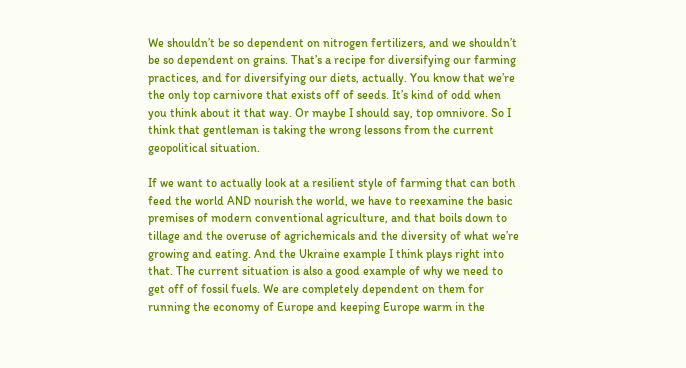We shouldn’t be so dependent on nitrogen fertilizers, and we shouldn’t be so dependent on grains. That’s a recipe for diversifying our farming practices, and for diversifying our diets, actually. You know that we’re the only top carnivore that exists off of seeds. It’s kind of odd when you think about it that way. Or maybe I should say, top omnivore. So I think that gentleman is taking the wrong lessons from the current geopolitical situation.

If we want to actually look at a resilient style of farming that can both feed the world AND nourish the world, we have to reexamine the basic premises of modern conventional agriculture, and that boils down to tillage and the overuse of agrichemicals and the diversity of what we’re growing and eating. And the Ukraine example I think plays right into that. The current situation is also a good example of why we need to get off of fossil fuels. We are completely dependent on them for running the economy of Europe and keeping Europe warm in the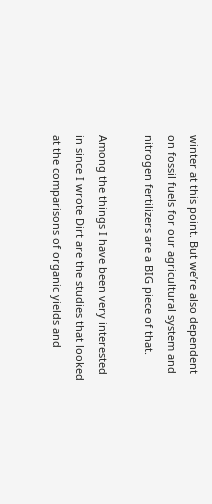winter at this point. But we’re also dependent on fossil fuels for our agricultural system and nitrogen fertilizers are a BIG piece of that.

Among the things I have been very interested in since I wrote Dirt are the studies that looked at the comparisons of organic yields and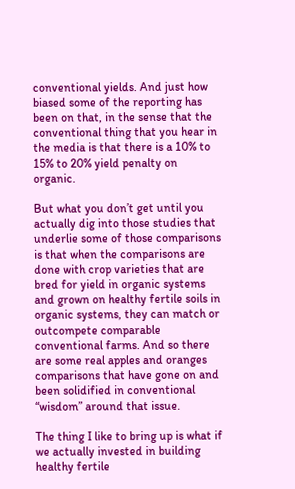conventional yields. And just how biased some of the reporting has been on that, in the sense that the conventional thing that you hear in the media is that there is a 10% to 15% to 20% yield penalty on organic.

But what you don’t get until you actually dig into those studies that underlie some of those comparisons is that when the comparisons are done with crop varieties that are bred for yield in organic systems and grown on healthy fertile soils in organic systems, they can match or outcompete comparable conventional farms. And so there are some real apples and oranges comparisons that have gone on and been solidified in conventional “wisdom” around that issue.

The thing I like to bring up is what if we actually invested in building healthy fertile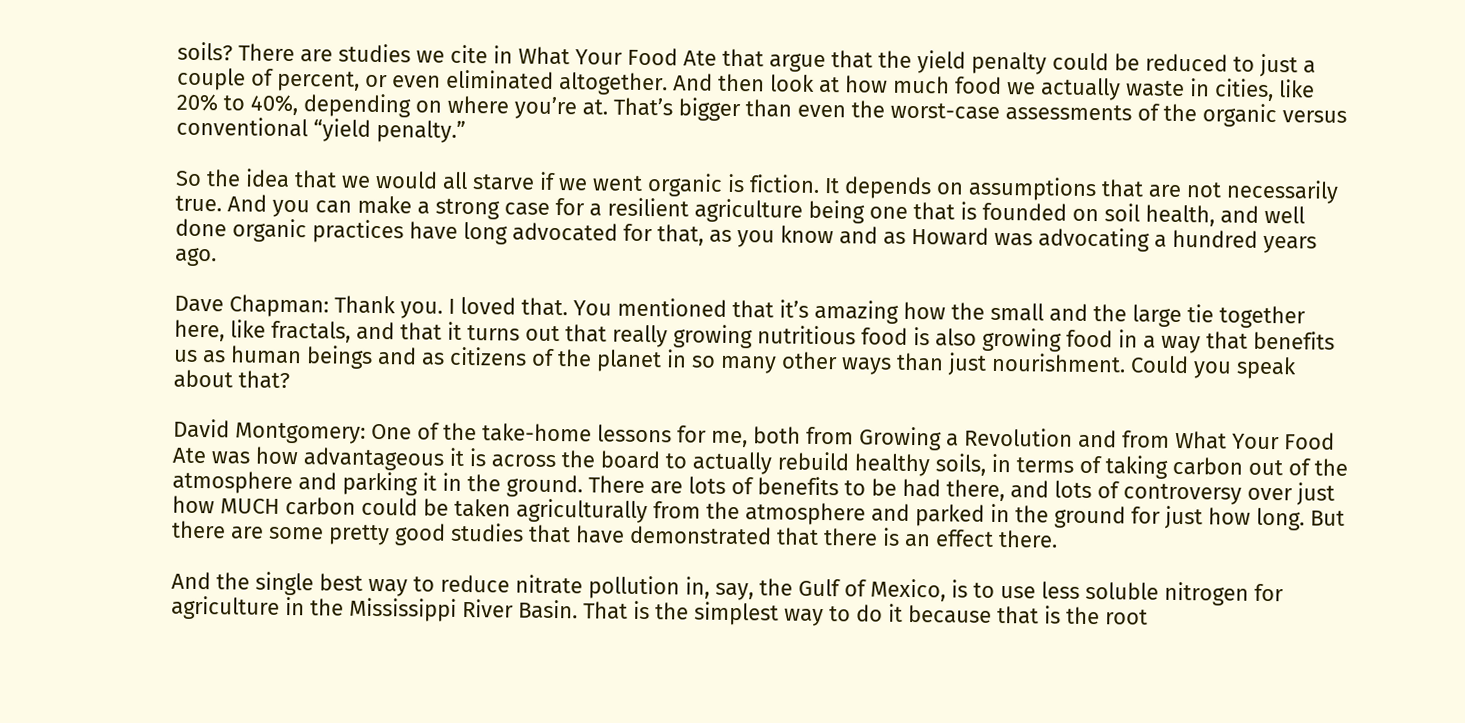soils? There are studies we cite in What Your Food Ate that argue that the yield penalty could be reduced to just a couple of percent, or even eliminated altogether. And then look at how much food we actually waste in cities, like 20% to 40%, depending on where you’re at. That’s bigger than even the worst-case assessments of the organic versus conventional “yield penalty.”

So the idea that we would all starve if we went organic is fiction. It depends on assumptions that are not necessarily true. And you can make a strong case for a resilient agriculture being one that is founded on soil health, and well done organic practices have long advocated for that, as you know and as Howard was advocating a hundred years ago.

Dave Chapman: Thank you. I loved that. You mentioned that it’s amazing how the small and the large tie together here, like fractals, and that it turns out that really growing nutritious food is also growing food in a way that benefits us as human beings and as citizens of the planet in so many other ways than just nourishment. Could you speak about that?

David Montgomery: One of the take-home lessons for me, both from Growing a Revolution and from What Your Food Ate was how advantageous it is across the board to actually rebuild healthy soils, in terms of taking carbon out of the atmosphere and parking it in the ground. There are lots of benefits to be had there, and lots of controversy over just how MUCH carbon could be taken agriculturally from the atmosphere and parked in the ground for just how long. But there are some pretty good studies that have demonstrated that there is an effect there.

And the single best way to reduce nitrate pollution in, say, the Gulf of Mexico, is to use less soluble nitrogen for agriculture in the Mississippi River Basin. That is the simplest way to do it because that is the root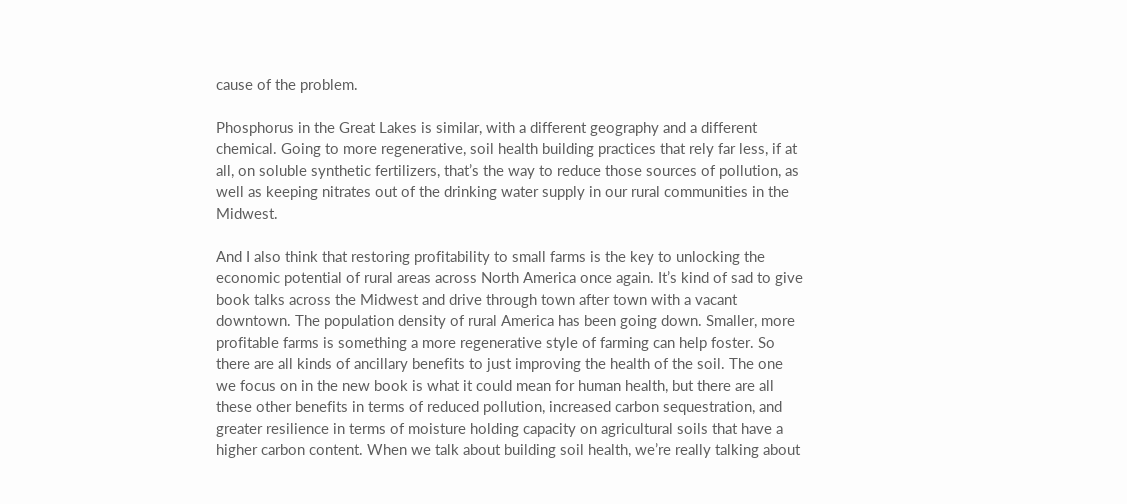cause of the problem.

Phosphorus in the Great Lakes is similar, with a different geography and a different chemical. Going to more regenerative, soil health building practices that rely far less, if at all, on soluble synthetic fertilizers, that’s the way to reduce those sources of pollution, as well as keeping nitrates out of the drinking water supply in our rural communities in the Midwest.

And I also think that restoring profitability to small farms is the key to unlocking the economic potential of rural areas across North America once again. It’s kind of sad to give book talks across the Midwest and drive through town after town with a vacant downtown. The population density of rural America has been going down. Smaller, more profitable farms is something a more regenerative style of farming can help foster. So there are all kinds of ancillary benefits to just improving the health of the soil. The one we focus on in the new book is what it could mean for human health, but there are all these other benefits in terms of reduced pollution, increased carbon sequestration, and greater resilience in terms of moisture holding capacity on agricultural soils that have a higher carbon content. When we talk about building soil health, we’re really talking about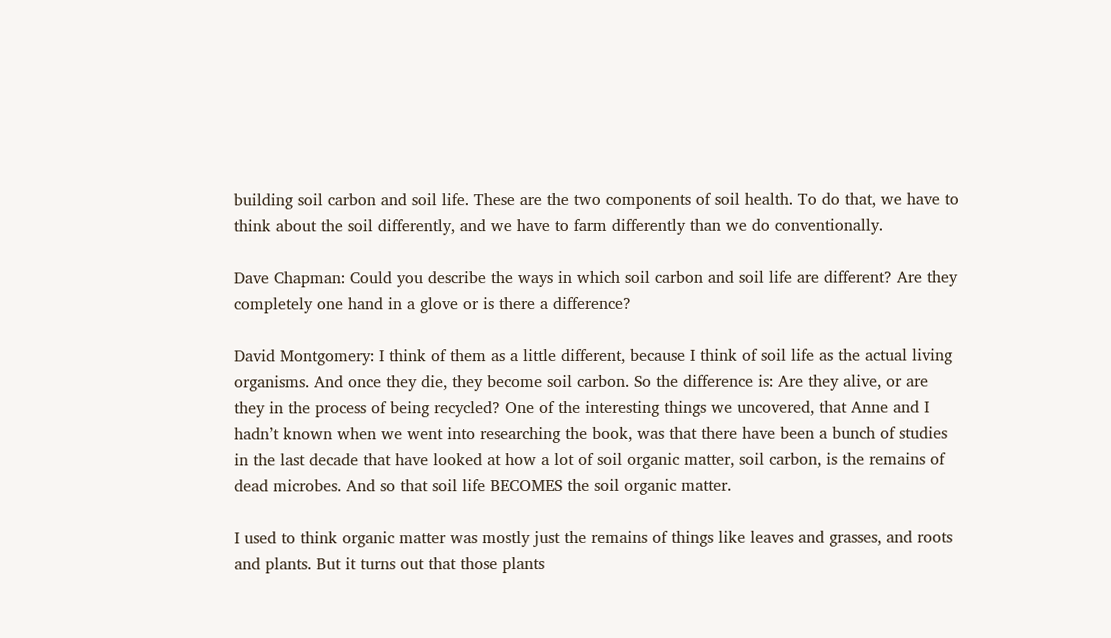building soil carbon and soil life. These are the two components of soil health. To do that, we have to think about the soil differently, and we have to farm differently than we do conventionally.

Dave Chapman: Could you describe the ways in which soil carbon and soil life are different? Are they completely one hand in a glove or is there a difference?

David Montgomery: I think of them as a little different, because I think of soil life as the actual living organisms. And once they die, they become soil carbon. So the difference is: Are they alive, or are they in the process of being recycled? One of the interesting things we uncovered, that Anne and I hadn’t known when we went into researching the book, was that there have been a bunch of studies in the last decade that have looked at how a lot of soil organic matter, soil carbon, is the remains of dead microbes. And so that soil life BECOMES the soil organic matter.

I used to think organic matter was mostly just the remains of things like leaves and grasses, and roots and plants. But it turns out that those plants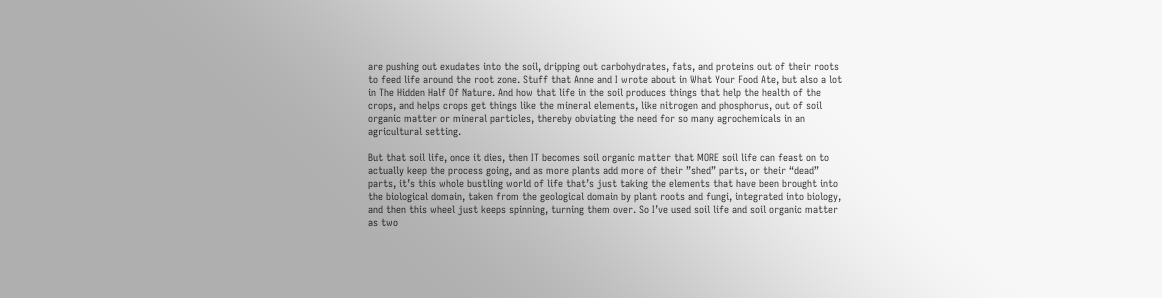are pushing out exudates into the soil, dripping out carbohydrates, fats, and proteins out of their roots to feed life around the root zone. Stuff that Anne and I wrote about in What Your Food Ate, but also a lot in The Hidden Half Of Nature. And how that life in the soil produces things that help the health of the crops, and helps crops get things like the mineral elements, like nitrogen and phosphorus, out of soil organic matter or mineral particles, thereby obviating the need for so many agrochemicals in an agricultural setting.

But that soil life, once it dies, then IT becomes soil organic matter that MORE soil life can feast on to actually keep the process going, and as more plants add more of their ”shed” parts, or their “dead” parts, it’s this whole bustling world of life that’s just taking the elements that have been brought into the biological domain, taken from the geological domain by plant roots and fungi, integrated into biology, and then this wheel just keeps spinning, turning them over. So I’ve used soil life and soil organic matter as two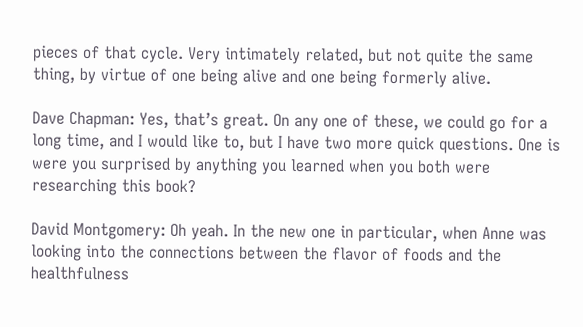pieces of that cycle. Very intimately related, but not quite the same thing, by virtue of one being alive and one being formerly alive.

Dave Chapman: Yes, that’s great. On any one of these, we could go for a long time, and I would like to, but I have two more quick questions. One is were you surprised by anything you learned when you both were researching this book?

David Montgomery: Oh yeah. In the new one in particular, when Anne was looking into the connections between the flavor of foods and the healthfulness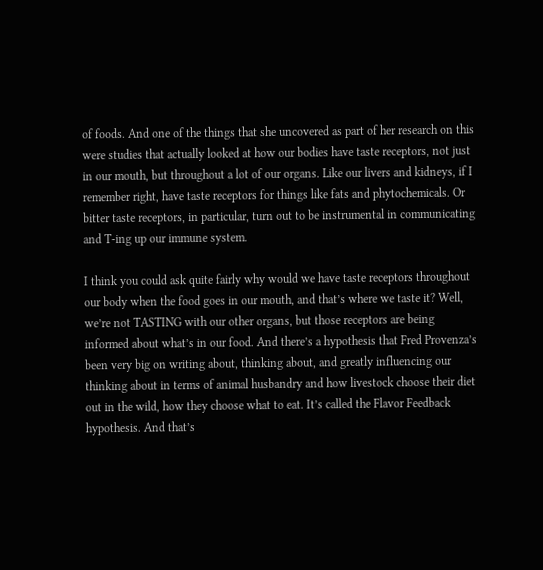of foods. And one of the things that she uncovered as part of her research on this were studies that actually looked at how our bodies have taste receptors, not just in our mouth, but throughout a lot of our organs. Like our livers and kidneys, if I remember right, have taste receptors for things like fats and phytochemicals. Or bitter taste receptors, in particular, turn out to be instrumental in communicating and T-ing up our immune system.

I think you could ask quite fairly why would we have taste receptors throughout our body when the food goes in our mouth, and that’s where we taste it? Well, we’re not TASTING with our other organs, but those receptors are being informed about what’s in our food. And there’s a hypothesis that Fred Provenza’s been very big on writing about, thinking about, and greatly influencing our thinking about in terms of animal husbandry and how livestock choose their diet out in the wild, how they choose what to eat. It’s called the Flavor Feedback hypothesis. And that’s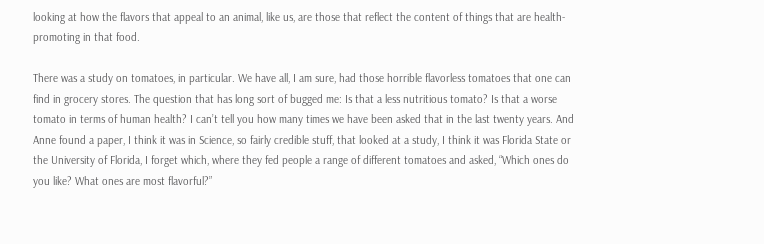looking at how the flavors that appeal to an animal, like us, are those that reflect the content of things that are health-promoting in that food.

There was a study on tomatoes, in particular. We have all, I am sure, had those horrible flavorless tomatoes that one can find in grocery stores. The question that has long sort of bugged me: Is that a less nutritious tomato? Is that a worse tomato in terms of human health? I can’t tell you how many times we have been asked that in the last twenty years. And Anne found a paper, I think it was in Science, so fairly credible stuff, that looked at a study, I think it was Florida State or the University of Florida, I forget which, where they fed people a range of different tomatoes and asked, “Which ones do you like? What ones are most flavorful?”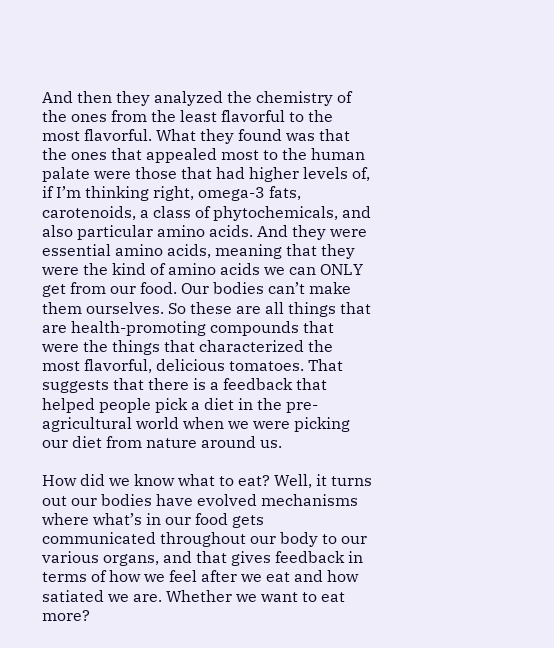And then they analyzed the chemistry of the ones from the least flavorful to the most flavorful. What they found was that the ones that appealed most to the human palate were those that had higher levels of, if I’m thinking right, omega-3 fats, carotenoids, a class of phytochemicals, and also particular amino acids. And they were essential amino acids, meaning that they were the kind of amino acids we can ONLY get from our food. Our bodies can’t make them ourselves. So these are all things that are health-promoting compounds that were the things that characterized the most flavorful, delicious tomatoes. That suggests that there is a feedback that helped people pick a diet in the pre-agricultural world when we were picking our diet from nature around us.

How did we know what to eat? Well, it turns out our bodies have evolved mechanisms where what’s in our food gets communicated throughout our body to our various organs, and that gives feedback in terms of how we feel after we eat and how satiated we are. Whether we want to eat more?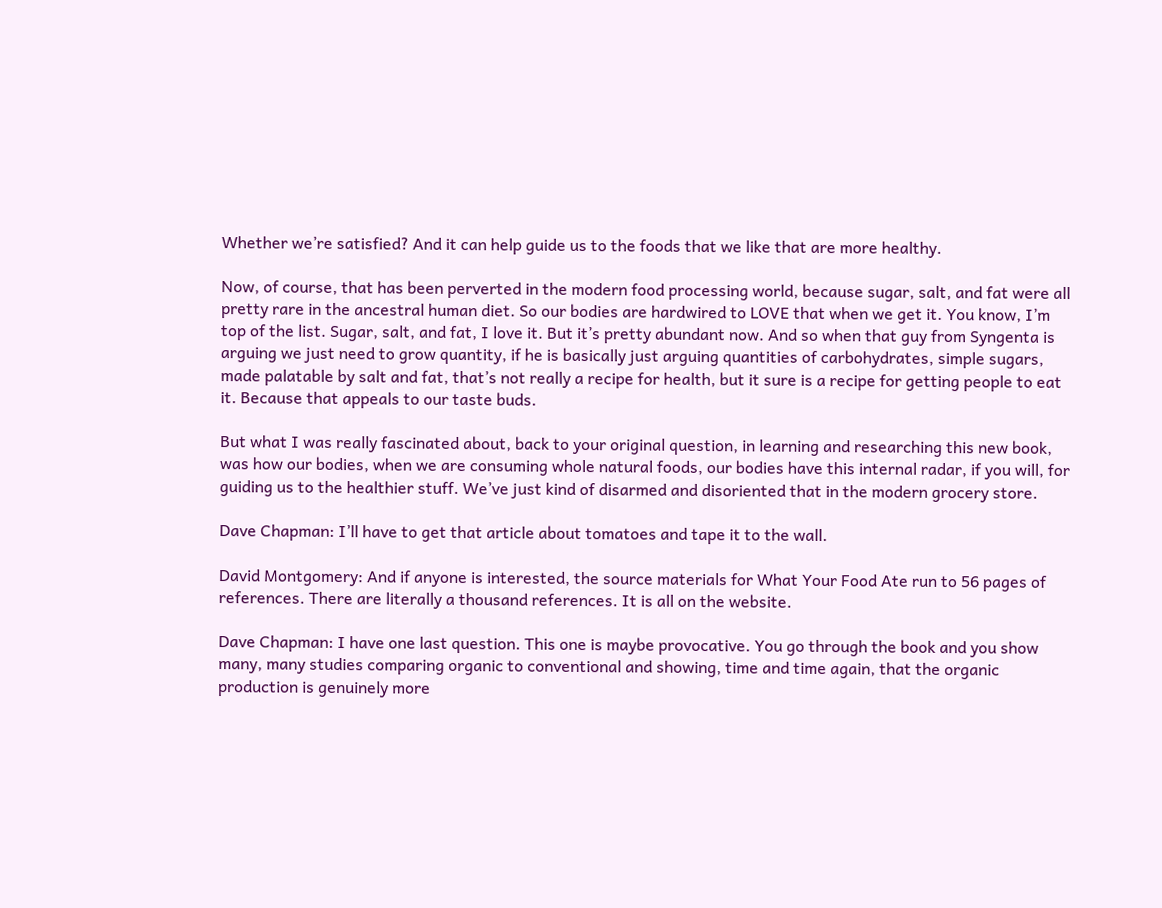Whether we’re satisfied? And it can help guide us to the foods that we like that are more healthy.

Now, of course, that has been perverted in the modern food processing world, because sugar, salt, and fat were all pretty rare in the ancestral human diet. So our bodies are hardwired to LOVE that when we get it. You know, I’m top of the list. Sugar, salt, and fat, I love it. But it’s pretty abundant now. And so when that guy from Syngenta is arguing we just need to grow quantity, if he is basically just arguing quantities of carbohydrates, simple sugars, made palatable by salt and fat, that’s not really a recipe for health, but it sure is a recipe for getting people to eat it. Because that appeals to our taste buds.

But what I was really fascinated about, back to your original question, in learning and researching this new book, was how our bodies, when we are consuming whole natural foods, our bodies have this internal radar, if you will, for guiding us to the healthier stuff. We’ve just kind of disarmed and disoriented that in the modern grocery store.

Dave Chapman: I’ll have to get that article about tomatoes and tape it to the wall.

David Montgomery: And if anyone is interested, the source materials for What Your Food Ate run to 56 pages of references. There are literally a thousand references. It is all on the website.

Dave Chapman: I have one last question. This one is maybe provocative. You go through the book and you show many, many studies comparing organic to conventional and showing, time and time again, that the organic production is genuinely more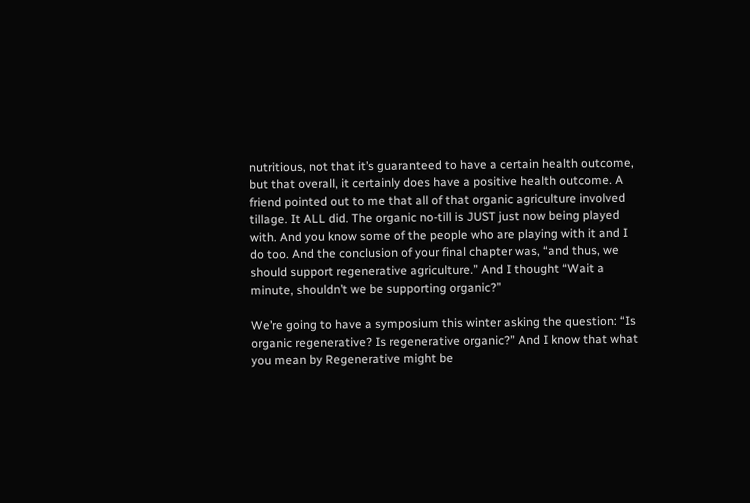nutritious, not that it’s guaranteed to have a certain health outcome, but that overall, it certainly does have a positive health outcome. A friend pointed out to me that all of that organic agriculture involved tillage. It ALL did. The organic no-till is JUST just now being played with. And you know some of the people who are playing with it and I do too. And the conclusion of your final chapter was, “and thus, we should support regenerative agriculture.” And I thought “Wait a minute, shouldn’t we be supporting organic?”

We’re going to have a symposium this winter asking the question: “Is organic regenerative? Is regenerative organic?” And I know that what you mean by Regenerative might be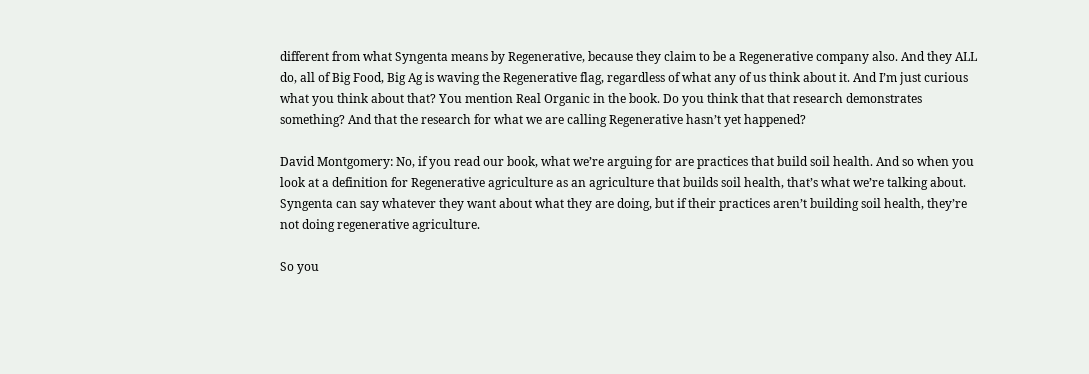different from what Syngenta means by Regenerative, because they claim to be a Regenerative company also. And they ALL do, all of Big Food, Big Ag is waving the Regenerative flag, regardless of what any of us think about it. And I’m just curious what you think about that? You mention Real Organic in the book. Do you think that that research demonstrates something? And that the research for what we are calling Regenerative hasn’t yet happened?

David Montgomery: No, if you read our book, what we’re arguing for are practices that build soil health. And so when you look at a definition for Regenerative agriculture as an agriculture that builds soil health, that’s what we’re talking about. Syngenta can say whatever they want about what they are doing, but if their practices aren’t building soil health, they’re not doing regenerative agriculture.

So you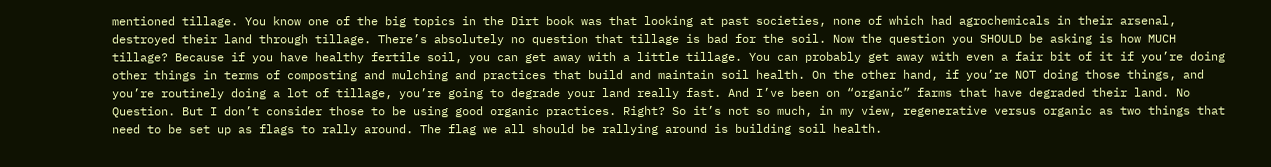mentioned tillage. You know one of the big topics in the Dirt book was that looking at past societies, none of which had agrochemicals in their arsenal, destroyed their land through tillage. There’s absolutely no question that tillage is bad for the soil. Now the question you SHOULD be asking is how MUCH tillage? Because if you have healthy fertile soil, you can get away with a little tillage. You can probably get away with even a fair bit of it if you’re doing other things in terms of composting and mulching and practices that build and maintain soil health. On the other hand, if you’re NOT doing those things, and you’re routinely doing a lot of tillage, you’re going to degrade your land really fast. And I’ve been on “organic” farms that have degraded their land. No Question. But I don’t consider those to be using good organic practices. Right? So it’s not so much, in my view, regenerative versus organic as two things that need to be set up as flags to rally around. The flag we all should be rallying around is building soil health.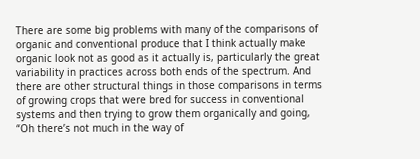There are some big problems with many of the comparisons of organic and conventional produce that I think actually make organic look not as good as it actually is, particularly the great variability in practices across both ends of the spectrum. And there are other structural things in those comparisons in terms of growing crops that were bred for success in conventional systems and then trying to grow them organically and going, “Oh there’s not much in the way of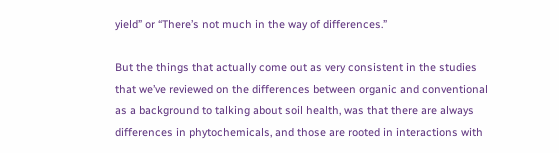yield” or “There’s not much in the way of differences.”

But the things that actually come out as very consistent in the studies that we’ve reviewed on the differences between organic and conventional as a background to talking about soil health, was that there are always differences in phytochemicals, and those are rooted in interactions with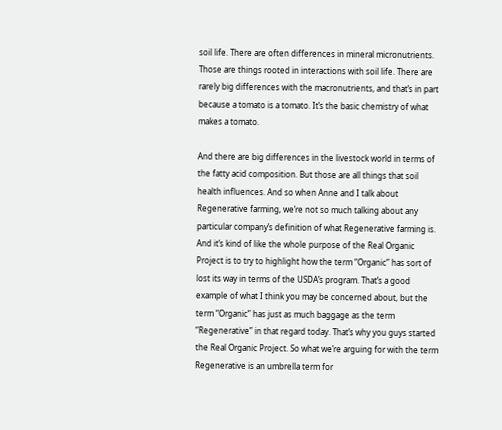soil life. There are often differences in mineral micronutrients. Those are things rooted in interactions with soil life. There are rarely big differences with the macronutrients, and that’s in part because a tomato is a tomato. It’s the basic chemistry of what makes a tomato.

And there are big differences in the livestock world in terms of the fatty acid composition. But those are all things that soil health influences. And so when Anne and I talk about Regenerative farming, we’re not so much talking about any particular company’s definition of what Regenerative farming is. And it’s kind of like the whole purpose of the Real Organic Project is to try to highlight how the term “Organic” has sort of lost its way in terms of the USDA’s program. That’s a good example of what I think you may be concerned about, but the term “Organic” has just as much baggage as the term “Regenerative” in that regard today. That’s why you guys started the Real Organic Project. So what we’re arguing for with the term Regenerative is an umbrella term for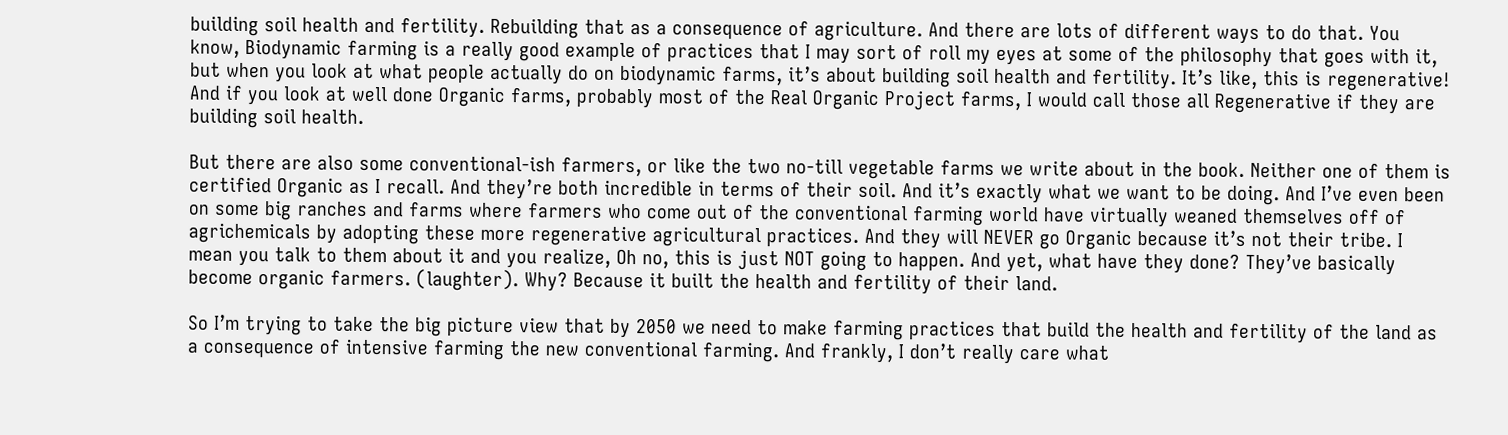building soil health and fertility. Rebuilding that as a consequence of agriculture. And there are lots of different ways to do that. You know, Biodynamic farming is a really good example of practices that I may sort of roll my eyes at some of the philosophy that goes with it, but when you look at what people actually do on biodynamic farms, it’s about building soil health and fertility. It’s like, this is regenerative! And if you look at well done Organic farms, probably most of the Real Organic Project farms, I would call those all Regenerative if they are building soil health.

But there are also some conventional-ish farmers, or like the two no-till vegetable farms we write about in the book. Neither one of them is certified Organic as I recall. And they’re both incredible in terms of their soil. And it’s exactly what we want to be doing. And I’ve even been on some big ranches and farms where farmers who come out of the conventional farming world have virtually weaned themselves off of agrichemicals by adopting these more regenerative agricultural practices. And they will NEVER go Organic because it’s not their tribe. I mean you talk to them about it and you realize, Oh no, this is just NOT going to happen. And yet, what have they done? They’ve basically become organic farmers. (laughter). Why? Because it built the health and fertility of their land.

So I’m trying to take the big picture view that by 2050 we need to make farming practices that build the health and fertility of the land as a consequence of intensive farming the new conventional farming. And frankly, I don’t really care what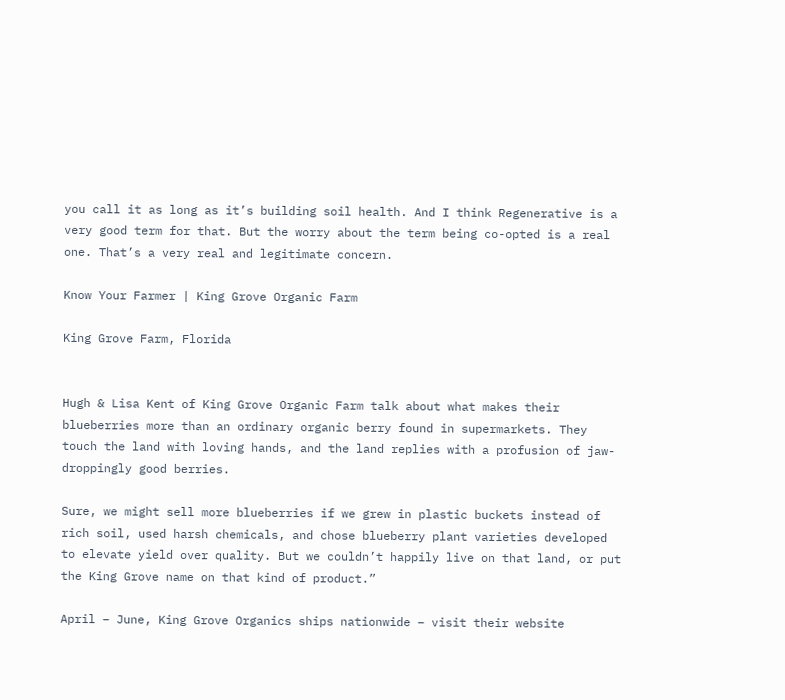you call it as long as it’s building soil health. And I think Regenerative is a very good term for that. But the worry about the term being co-opted is a real one. That’s a very real and legitimate concern.

Know Your Farmer | King Grove Organic Farm

King Grove Farm, Florida


Hugh & Lisa Kent of King Grove Organic Farm talk about what makes their blueberries more than an ordinary organic berry found in supermarkets. They touch the land with loving hands, and the land replies with a profusion of jaw-droppingly good berries.

Sure, we might sell more blueberries if we grew in plastic buckets instead of rich soil, used harsh chemicals, and chose blueberry plant varieties developed to elevate yield over quality. But we couldn’t happily live on that land, or put the King Grove name on that kind of product.”

April – June, King Grove Organics ships nationwide – visit their website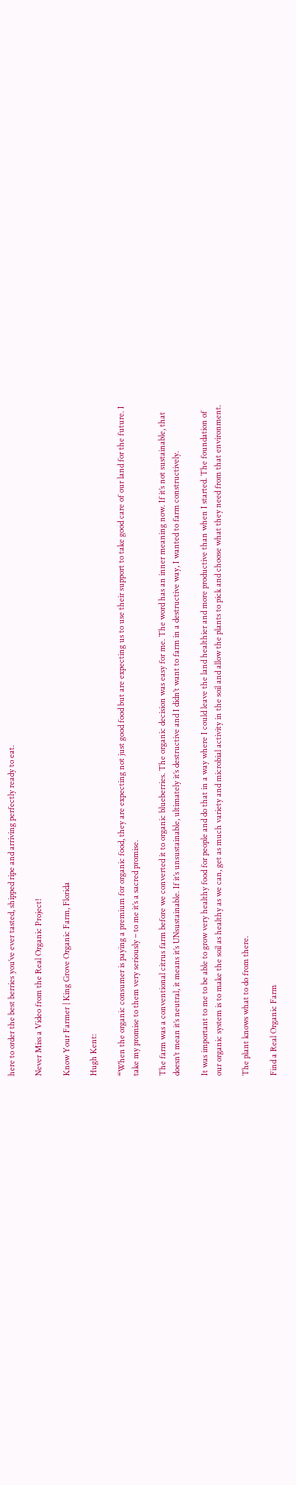here to order the best berries you’ve ever tasted, shipped ripe and arriving perfectly ready to eat.

Never Miss a Video from the Real Organic Project!

Know Your Farmer | King Grove Organic Farm, Florida

Hugh Kent:

“When the organic consumer is paying a premium for organic food, they are expecting not just good food but are expecting us to use their support to take good care of our land for the future. I take my promise to them very seriously – to me it’s a sacred promise.

The farm was a conventional citrus farm before we converted it to organic blueberries. The organic decision was easy for me. The word has an inner meaning now. If it’s not sustainable, that doesn’t mean it’s neutral, it means it’s UNsustainable. If it’s unsustainable, ultimately it’s destructive and I didn’t want to farm in a destructive way, I wanted to farm constructively.

It was important to me to be able to grow very healthy food for people and do that in a way where I could leave the land healthier and more productive than when I started. The foundation of our organic system is to make the soil as healthy as we can, get as much variety and microbial activity in the soil and allow the plants to pick and choose what they need from that environment.

The plant knows what to do from there.

Find a Real Organic Farm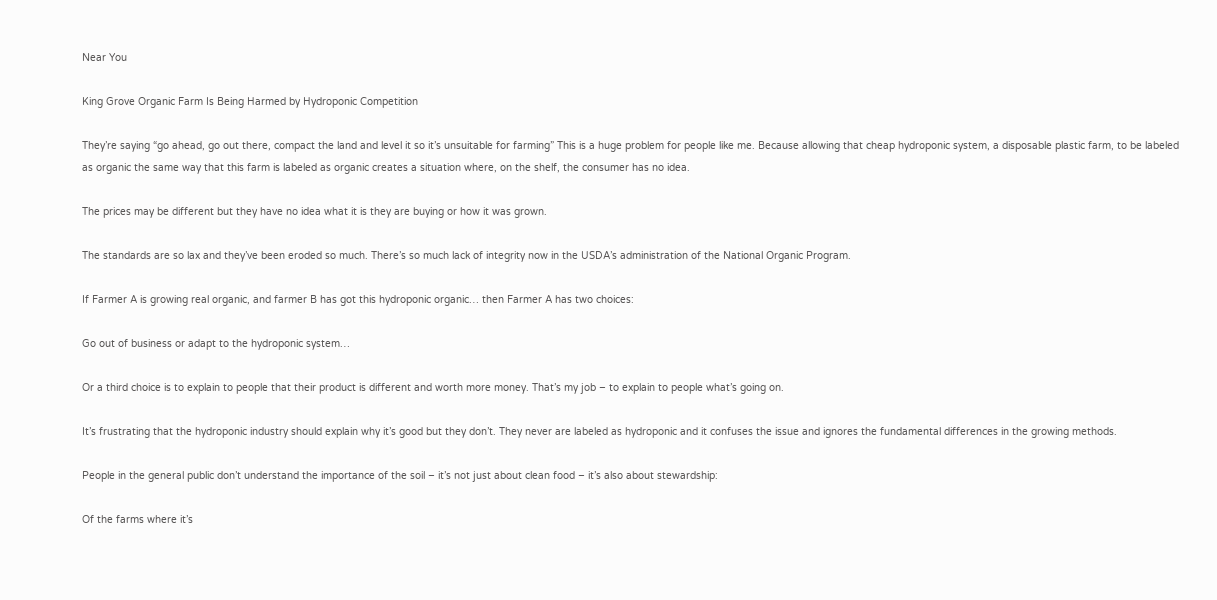Near You

King Grove Organic Farm Is Being Harmed by Hydroponic Competition

They’re saying “go ahead, go out there, compact the land and level it so it’s unsuitable for farming” This is a huge problem for people like me. Because allowing that cheap hydroponic system, a disposable plastic farm, to be labeled as organic the same way that this farm is labeled as organic creates a situation where, on the shelf, the consumer has no idea.

The prices may be different but they have no idea what it is they are buying or how it was grown.

The standards are so lax and they’ve been eroded so much. There’s so much lack of integrity now in the USDA’s administration of the National Organic Program.

If Farmer A is growing real organic, and farmer B has got this hydroponic organic… then Farmer A has two choices:

Go out of business or adapt to the hydroponic system…

Or a third choice is to explain to people that their product is different and worth more money. That’s my job – to explain to people what’s going on.

It’s frustrating that the hydroponic industry should explain why it’s good but they don’t. They never are labeled as hydroponic and it confuses the issue and ignores the fundamental differences in the growing methods.

People in the general public don’t understand the importance of the soil – it’s not just about clean food – it’s also about stewardship:

Of the farms where it’s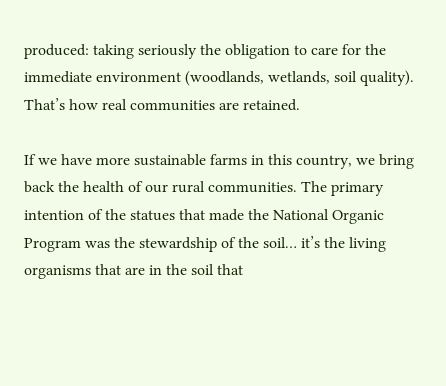produced: taking seriously the obligation to care for the immediate environment (woodlands, wetlands, soil quality). That’s how real communities are retained.

If we have more sustainable farms in this country, we bring back the health of our rural communities. The primary intention of the statues that made the National Organic Program was the stewardship of the soil… it’s the living organisms that are in the soil that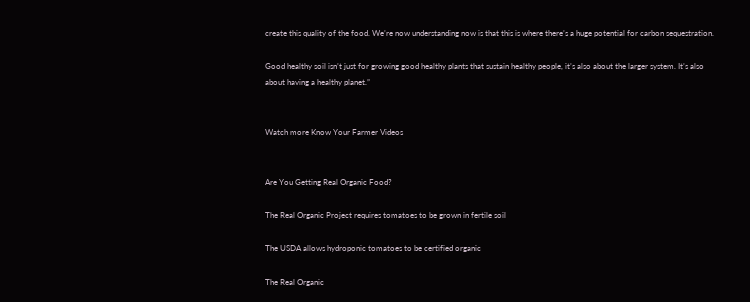create this quality of the food. We’re now understanding now is that this is where there’s a huge potential for carbon sequestration.

Good healthy soil isn’t just for growing good healthy plants that sustain healthy people, it’s also about the larger system. It’s also about having a healthy planet.”


Watch more Know Your Farmer Videos


Are You Getting Real Organic Food?

The Real Organic Project requires tomatoes to be grown in fertile soil

The USDA allows hydroponic tomatoes to be certified organic

The Real Organic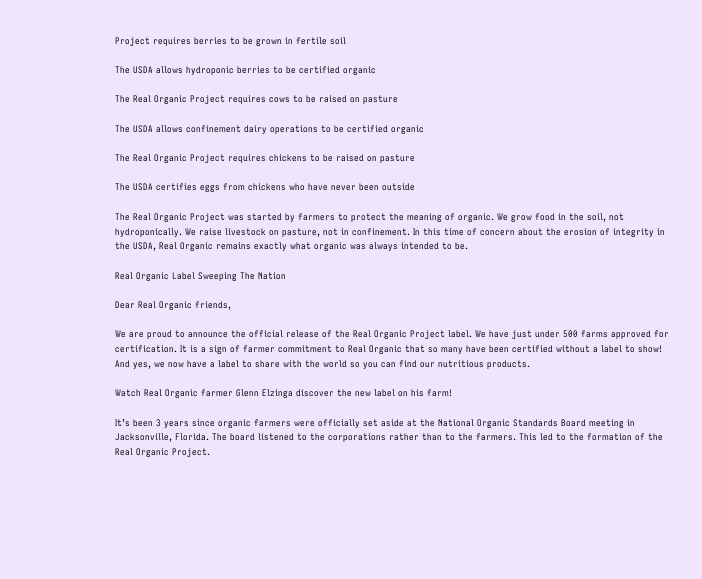Project requires berries to be grown in fertile soil

The USDA allows hydroponic berries to be certified organic

The Real Organic Project requires cows to be raised on pasture

The USDA allows confinement dairy operations to be certified organic

The Real Organic Project requires chickens to be raised on pasture

The USDA certifies eggs from chickens who have never been outside

The Real Organic Project was started by farmers to protect the meaning of organic. We grow food in the soil, not hydroponically. We raise livestock on pasture, not in confinement. In this time of concern about the erosion of integrity in the USDA, Real Organic remains exactly what organic was always intended to be.

Real Organic Label Sweeping The Nation

Dear Real Organic friends,

We are proud to announce the official release of the Real Organic Project label. We have just under 500 farms approved for certification. It is a sign of farmer commitment to Real Organic that so many have been certified without a label to show! And yes, we now have a label to share with the world so you can find our nutritious products.

Watch Real Organic farmer Glenn Elzinga discover the new label on his farm!

It’s been 3 years since organic farmers were officially set aside at the National Organic Standards Board meeting in Jacksonville, Florida. The board listened to the corporations rather than to the farmers. This led to the formation of the Real Organic Project.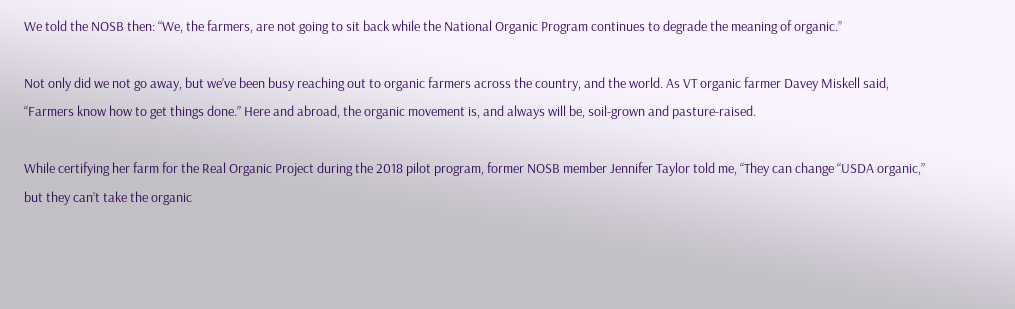We told the NOSB then: “We, the farmers, are not going to sit back while the National Organic Program continues to degrade the meaning of organic.”

Not only did we not go away, but we’ve been busy reaching out to organic farmers across the country, and the world. As VT organic farmer Davey Miskell said, “Farmers know how to get things done.” Here and abroad, the organic movement is, and always will be, soil-grown and pasture-raised.

While certifying her farm for the Real Organic Project during the 2018 pilot program, former NOSB member Jennifer Taylor told me, “They can change “USDA organic,” but they can’t take the organic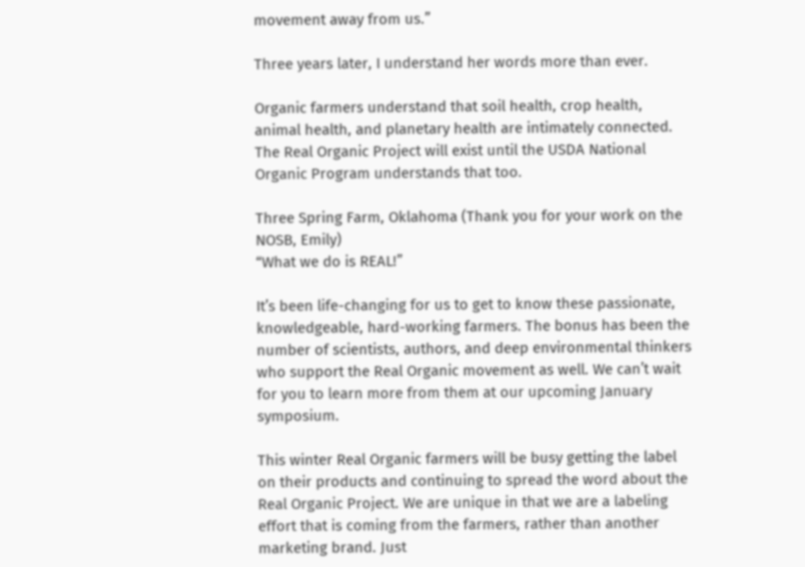movement away from us.”

Three years later, I understand her words more than ever.

Organic farmers understand that soil health, crop health, animal health, and planetary health are intimately connected. The Real Organic Project will exist until the USDA National Organic Program understands that too.

Three Spring Farm, Oklahoma (Thank you for your work on the NOSB, Emily)
“What we do is REAL!”

It’s been life-changing for us to get to know these passionate, knowledgeable, hard-working farmers. The bonus has been the number of scientists, authors, and deep environmental thinkers who support the Real Organic movement as well. We can’t wait for you to learn more from them at our upcoming January symposium.

This winter Real Organic farmers will be busy getting the label on their products and continuing to spread the word about the Real Organic Project. We are unique in that we are a labeling effort that is coming from the farmers, rather than another marketing brand. Just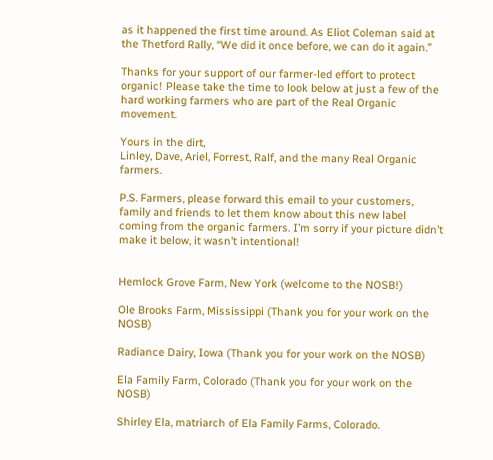as it happened the first time around. As Eliot Coleman said at the Thetford Rally, “We did it once before, we can do it again.”

Thanks for your support of our farmer-led effort to protect organic! Please take the time to look below at just a few of the hard working farmers who are part of the Real Organic movement.

Yours in the dirt,
Linley, Dave, Ariel, Forrest, Ralf, and the many Real Organic farmers.

P.S. Farmers, please forward this email to your customers, family and friends to let them know about this new label coming from the organic farmers. I’m sorry if your picture didn’t make it below, it wasn’t intentional!


Hemlock Grove Farm, New York (welcome to the NOSB!)

Ole Brooks Farm, Mississippi (Thank you for your work on the NOSB)

Radiance Dairy, Iowa (Thank you for your work on the NOSB)

Ela Family Farm, Colorado (Thank you for your work on the NOSB)

Shirley Ela, matriarch of Ela Family Farms, Colorado.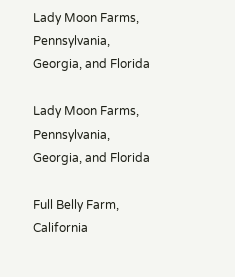Lady Moon Farms, Pennsylvania, Georgia, and Florida

Lady Moon Farms, Pennsylvania, Georgia, and Florida

Full Belly Farm, California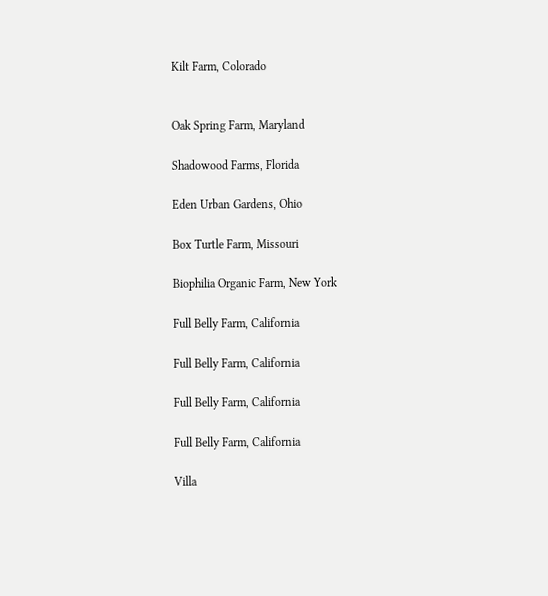Kilt Farm, Colorado


Oak Spring Farm, Maryland

Shadowood Farms, Florida

Eden Urban Gardens, Ohio

Box Turtle Farm, Missouri

Biophilia Organic Farm, New York

Full Belly Farm, California

Full Belly Farm, California

Full Belly Farm, California

Full Belly Farm, California

Villa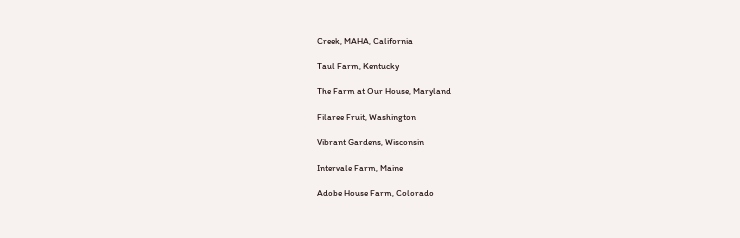Creek, MAHA, California

Taul Farm, Kentucky

The Farm at Our House, Maryland

Filaree Fruit, Washington

Vibrant Gardens, Wisconsin

Intervale Farm, Maine

Adobe House Farm, Colorado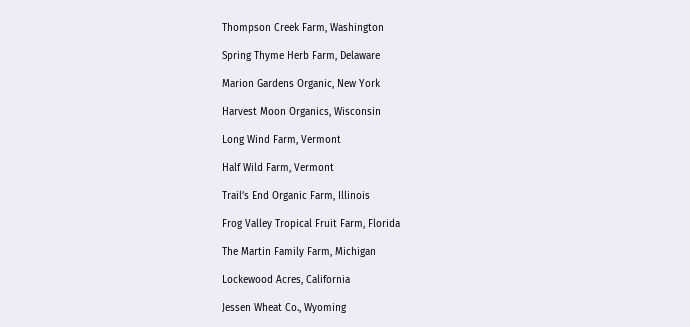Thompson Creek Farm, Washington

Spring Thyme Herb Farm, Delaware

Marion Gardens Organic, New York

Harvest Moon Organics, Wisconsin

Long Wind Farm, Vermont

Half Wild Farm, Vermont

Trail’s End Organic Farm, Illinois

Frog Valley Tropical Fruit Farm, Florida

The Martin Family Farm, Michigan

Lockewood Acres, California

Jessen Wheat Co., Wyoming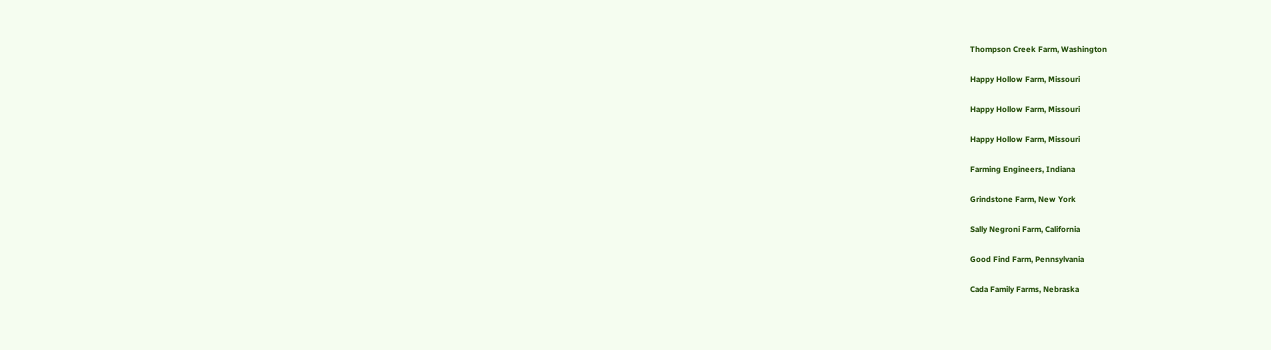Thompson Creek Farm, Washington

Happy Hollow Farm, Missouri

Happy Hollow Farm, Missouri

Happy Hollow Farm, Missouri

Farming Engineers, Indiana

Grindstone Farm, New York

Sally Negroni Farm, California

Good Find Farm, Pennsylvania

Cada Family Farms, Nebraska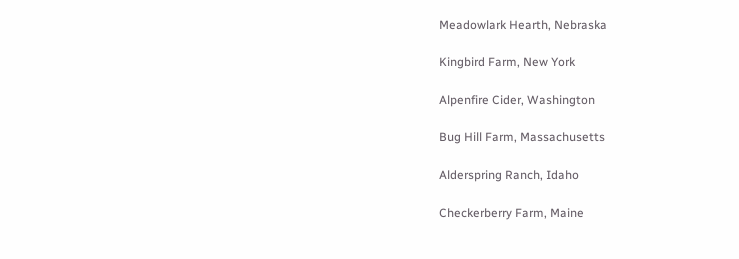Meadowlark Hearth, Nebraska

Kingbird Farm, New York

Alpenfire Cider, Washington

Bug Hill Farm, Massachusetts

Alderspring Ranch, Idaho

Checkerberry Farm, Maine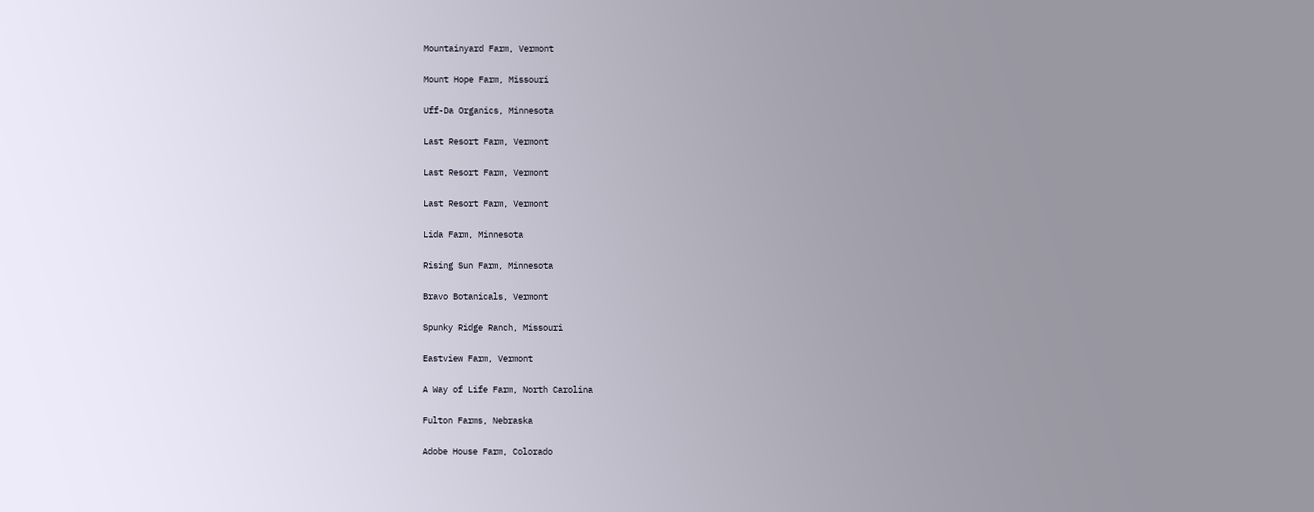Mountainyard Farm, Vermont

Mount Hope Farm, Missouri

Uff-Da Organics, Minnesota

Last Resort Farm, Vermont

Last Resort Farm, Vermont

Last Resort Farm, Vermont

Lida Farm, Minnesota

Rising Sun Farm, Minnesota

Bravo Botanicals, Vermont

Spunky Ridge Ranch, Missouri

Eastview Farm, Vermont

A Way of Life Farm, North Carolina

Fulton Farms, Nebraska

Adobe House Farm, Colorado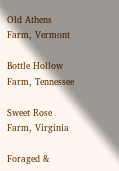Old Athens Farm, Vermont

Bottle Hollow Farm, Tennessee

Sweet Rose Farm, Virginia

Foraged &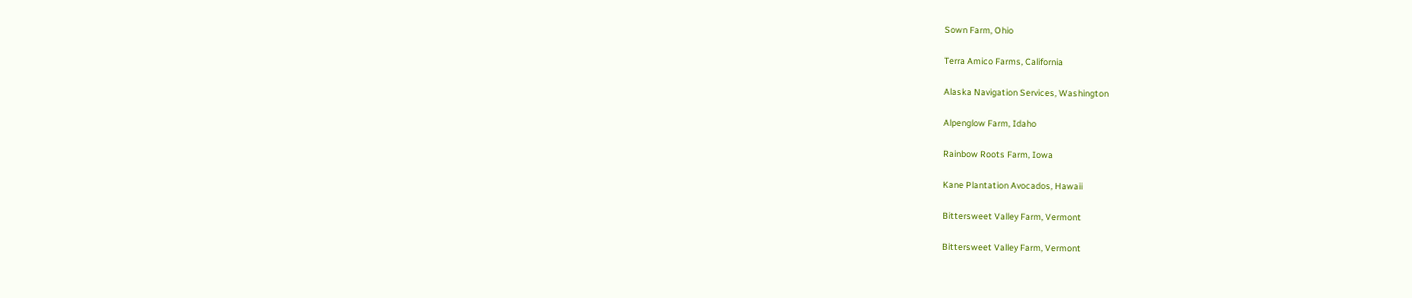Sown Farm, Ohio

Terra Amico Farms, California

Alaska Navigation Services, Washington

Alpenglow Farm, Idaho

Rainbow Roots Farm, Iowa

Kane Plantation Avocados, Hawaii

Bittersweet Valley Farm, Vermont

Bittersweet Valley Farm, Vermont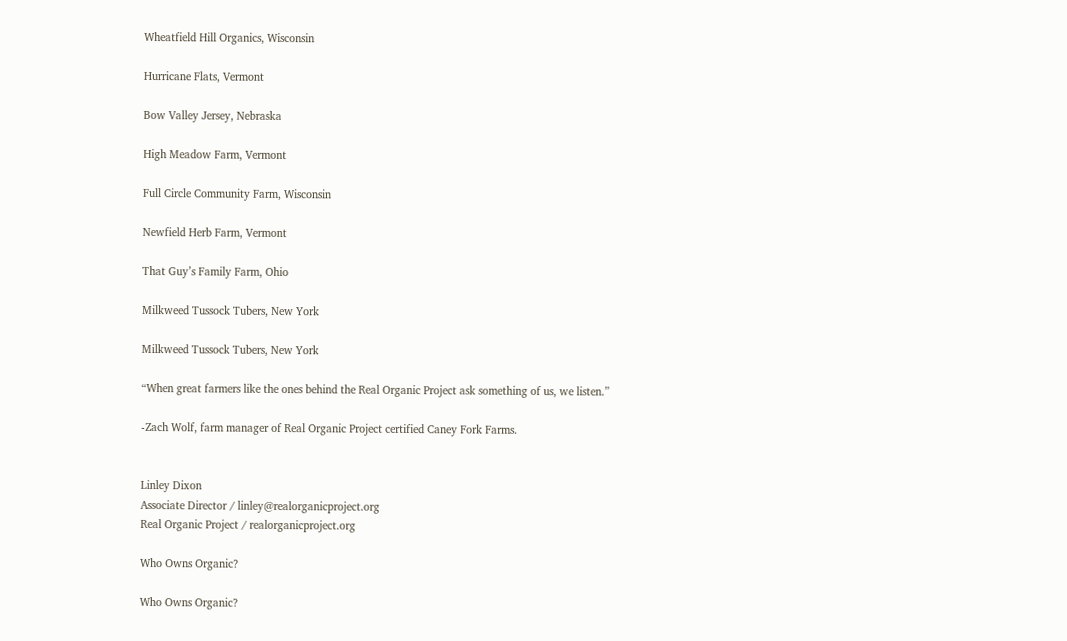Wheatfield Hill Organics, Wisconsin

Hurricane Flats, Vermont

Bow Valley Jersey, Nebraska

High Meadow Farm, Vermont

Full Circle Community Farm, Wisconsin

Newfield Herb Farm, Vermont

That Guy’s Family Farm, Ohio

Milkweed Tussock Tubers, New York

Milkweed Tussock Tubers, New York

“When great farmers like the ones behind the Real Organic Project ask something of us, we listen.”

-Zach Wolf, farm manager of Real Organic Project certified Caney Fork Farms.


Linley Dixon
Associate Director / linley@realorganicproject.org
Real Organic Project / realorganicproject.org

Who Owns Organic?

Who Owns Organic?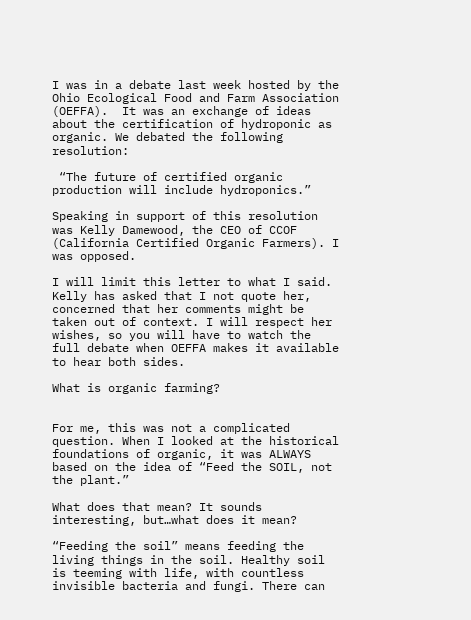I was in a debate last week hosted by the Ohio Ecological Food and Farm Association (OEFFA).  It was an exchange of ideas about the certification of hydroponic as organic. We debated the following resolution:

 “The future of certified organic production will include hydroponics.”

Speaking in support of this resolution was Kelly Damewood, the CEO of CCOF (California Certified Organic Farmers). I was opposed.

I will limit this letter to what I said. Kelly has asked that I not quote her, concerned that her comments might be taken out of context. I will respect her wishes, so you will have to watch the full debate when OEFFA makes it available to hear both sides.

What is organic farming?


For me, this was not a complicated question. When I looked at the historical foundations of organic, it was ALWAYS based on the idea of “Feed the SOIL, not the plant.”

What does that mean? It sounds interesting, but…what does it mean?

“Feeding the soil” means feeding the living things in the soil. Healthy soil is teeming with life, with countless invisible bacteria and fungi. There can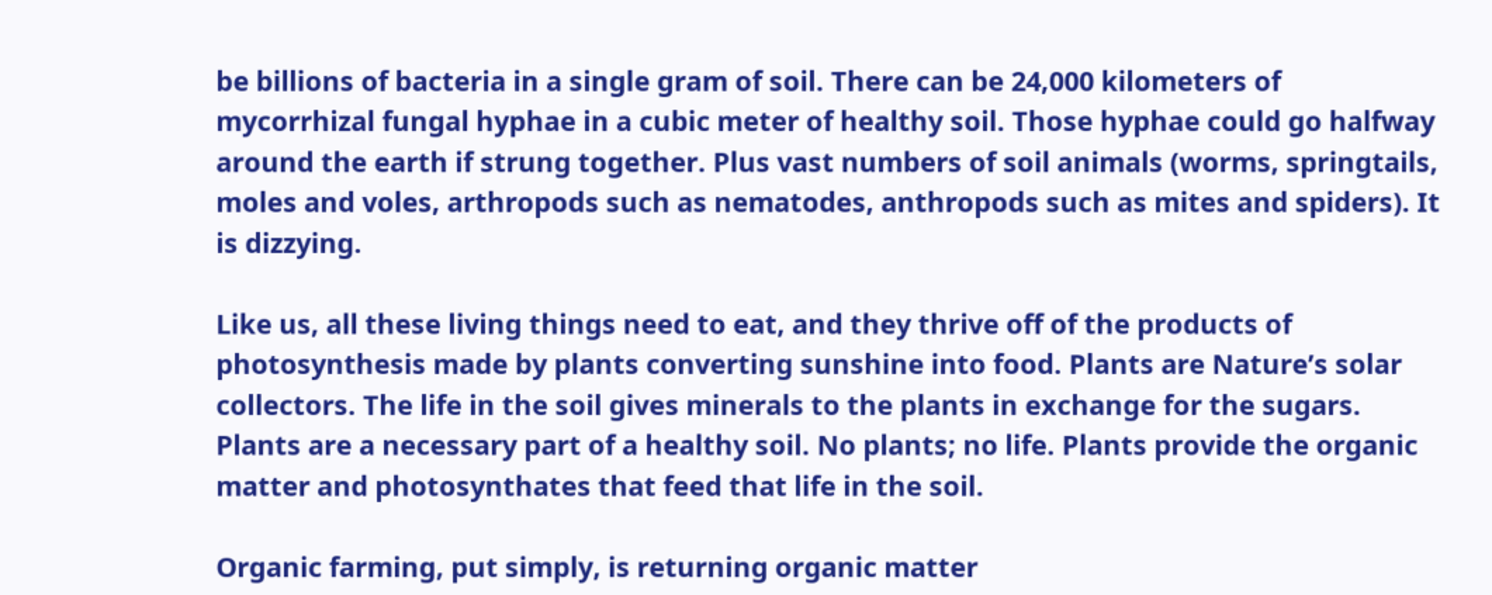be billions of bacteria in a single gram of soil. There can be 24,000 kilometers of mycorrhizal fungal hyphae in a cubic meter of healthy soil. Those hyphae could go halfway around the earth if strung together. Plus vast numbers of soil animals (worms, springtails, moles and voles, arthropods such as nematodes, anthropods such as mites and spiders). It is dizzying.

Like us, all these living things need to eat, and they thrive off of the products of photosynthesis made by plants converting sunshine into food. Plants are Nature’s solar collectors. The life in the soil gives minerals to the plants in exchange for the sugars. Plants are a necessary part of a healthy soil. No plants; no life. Plants provide the organic matter and photosynthates that feed that life in the soil.

Organic farming, put simply, is returning organic matter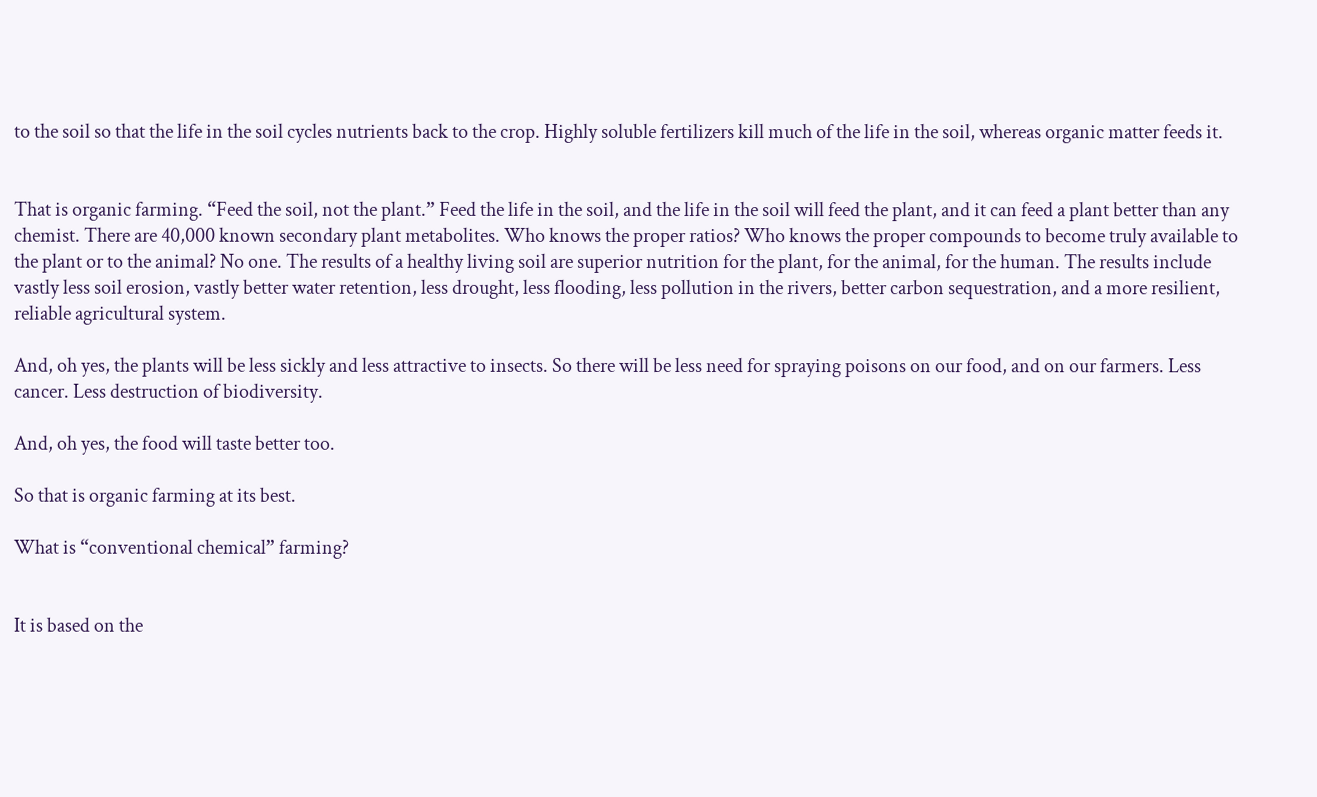to the soil so that the life in the soil cycles nutrients back to the crop. Highly soluble fertilizers kill much of the life in the soil, whereas organic matter feeds it.


That is organic farming. “Feed the soil, not the plant.” Feed the life in the soil, and the life in the soil will feed the plant, and it can feed a plant better than any chemist. There are 40,000 known secondary plant metabolites. Who knows the proper ratios? Who knows the proper compounds to become truly available to the plant or to the animal? No one. The results of a healthy living soil are superior nutrition for the plant, for the animal, for the human. The results include vastly less soil erosion, vastly better water retention, less drought, less flooding, less pollution in the rivers, better carbon sequestration, and a more resilient, reliable agricultural system.

And, oh yes, the plants will be less sickly and less attractive to insects. So there will be less need for spraying poisons on our food, and on our farmers. Less cancer. Less destruction of biodiversity.

And, oh yes, the food will taste better too.

So that is organic farming at its best.

What is “conventional chemical” farming?


It is based on the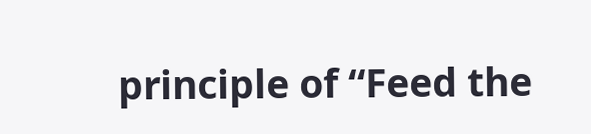principle of “Feed the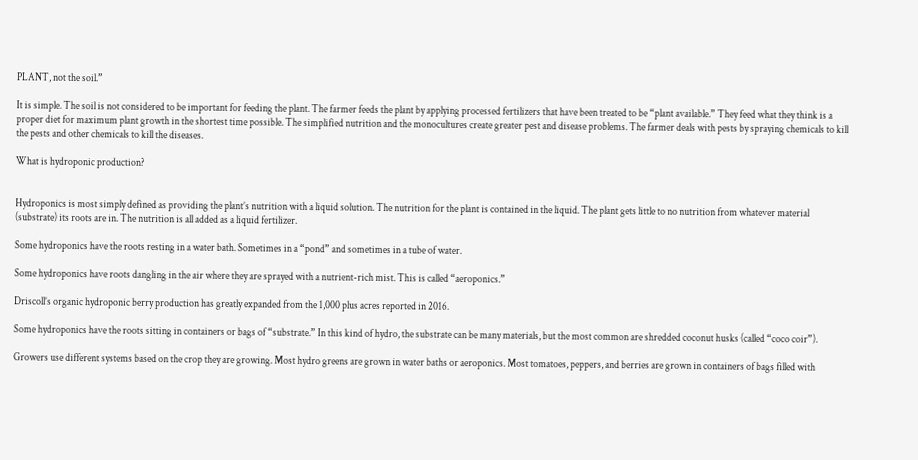PLANT, not the soil.”

It is simple. The soil is not considered to be important for feeding the plant. The farmer feeds the plant by applying processed fertilizers that have been treated to be “plant available.” They feed what they think is a proper diet for maximum plant growth in the shortest time possible. The simplified nutrition and the monocultures create greater pest and disease problems. The farmer deals with pests by spraying chemicals to kill the pests and other chemicals to kill the diseases.

What is hydroponic production?


Hydroponics is most simply defined as providing the plant’s nutrition with a liquid solution. The nutrition for the plant is contained in the liquid. The plant gets little to no nutrition from whatever material (substrate) its roots are in. The nutrition is all added as a liquid fertilizer.

Some hydroponics have the roots resting in a water bath. Sometimes in a “pond” and sometimes in a tube of water.

Some hydroponics have roots dangling in the air where they are sprayed with a nutrient-rich mist. This is called “aeroponics.”

Driscoll’s organic hydroponic berry production has greatly expanded from the 1,000 plus acres reported in 2016.

Some hydroponics have the roots sitting in containers or bags of “substrate.” In this kind of hydro, the substrate can be many materials, but the most common are shredded coconut husks (called “coco coir”).

Growers use different systems based on the crop they are growing. Most hydro greens are grown in water baths or aeroponics. Most tomatoes, peppers, and berries are grown in containers of bags filled with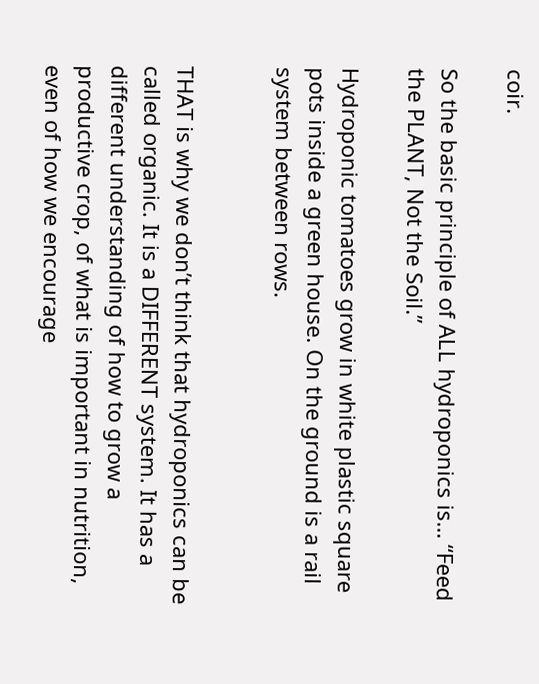coir.

So the basic principle of ALL hydroponics is… “Feed the PLANT, Not the Soil.”

Hydroponic tomatoes grow in white plastic square pots inside a green house. On the ground is a rail system between rows.


THAT is why we don’t think that hydroponics can be called organic. It is a DIFFERENT system. It has a different understanding of how to grow a productive crop, of what is important in nutrition, even of how we encourage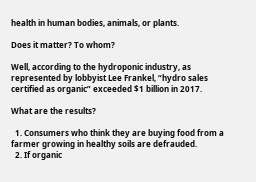health in human bodies, animals, or plants.

Does it matter? To whom?

Well, according to the hydroponic industry, as represented by lobbyist Lee Frankel, “hydro sales certified as organic” exceeded $1 billion in 2017.

What are the results?

  1. Consumers who think they are buying food from a farmer growing in healthy soils are defrauded.
  2. If organic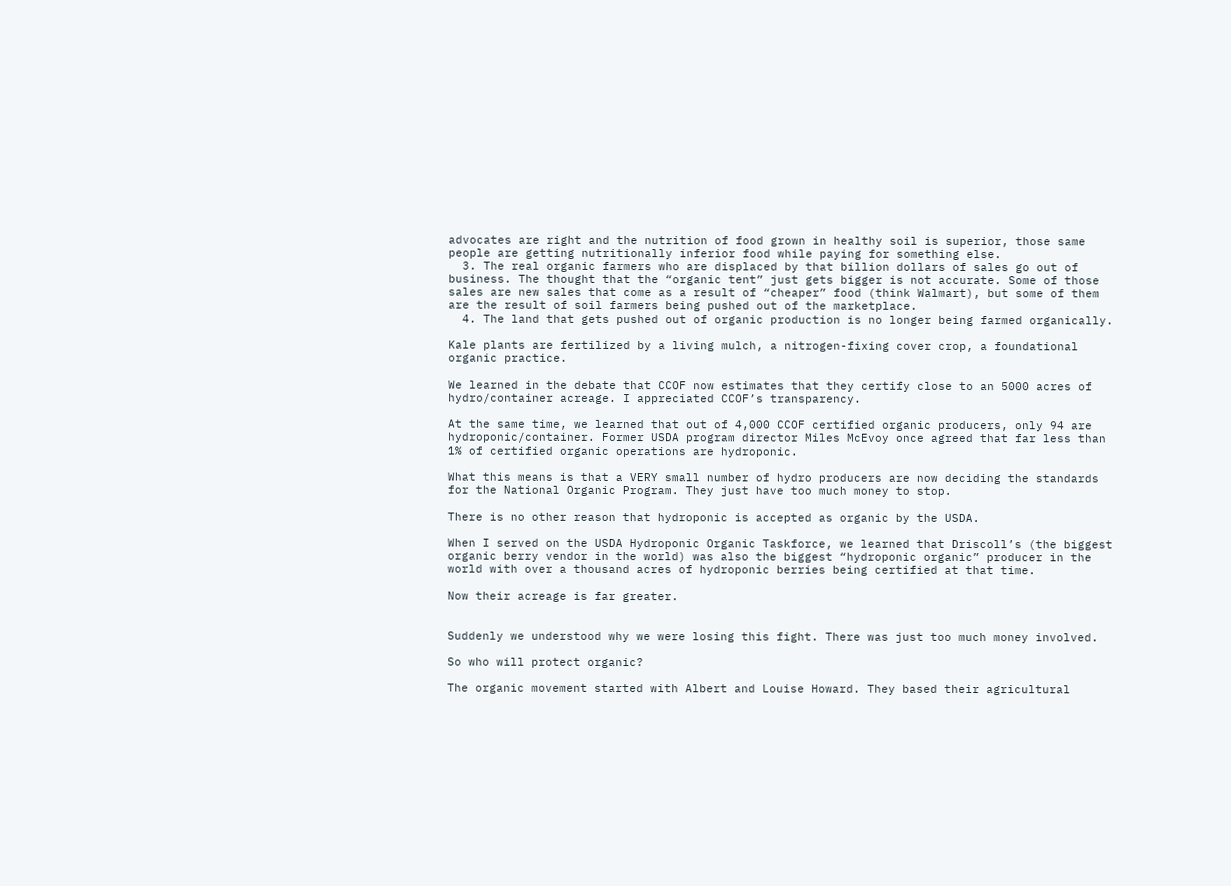advocates are right and the nutrition of food grown in healthy soil is superior, those same people are getting nutritionally inferior food while paying for something else.
  3. The real organic farmers who are displaced by that billion dollars of sales go out of business. The thought that the “organic tent” just gets bigger is not accurate. Some of those sales are new sales that come as a result of “cheaper” food (think Walmart), but some of them are the result of soil farmers being pushed out of the marketplace.
  4. The land that gets pushed out of organic production is no longer being farmed organically.

Kale plants are fertilized by a living mulch, a nitrogen-fixing cover crop, a foundational organic practice.

We learned in the debate that CCOF now estimates that they certify close to an 5000 acres of hydro/container acreage. I appreciated CCOF’s transparency.

At the same time, we learned that out of 4,000 CCOF certified organic producers, only 94 are hydroponic/container. Former USDA program director Miles McEvoy once agreed that far less than 1% of certified organic operations are hydroponic.

What this means is that a VERY small number of hydro producers are now deciding the standards for the National Organic Program. They just have too much money to stop.

There is no other reason that hydroponic is accepted as organic by the USDA.

When I served on the USDA Hydroponic Organic Taskforce, we learned that Driscoll’s (the biggest organic berry vendor in the world) was also the biggest “hydroponic organic” producer in the world with over a thousand acres of hydroponic berries being certified at that time.

Now their acreage is far greater.


Suddenly we understood why we were losing this fight. There was just too much money involved.

So who will protect organic?

The organic movement started with Albert and Louise Howard. They based their agricultural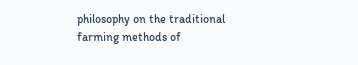philosophy on the traditional farming methods of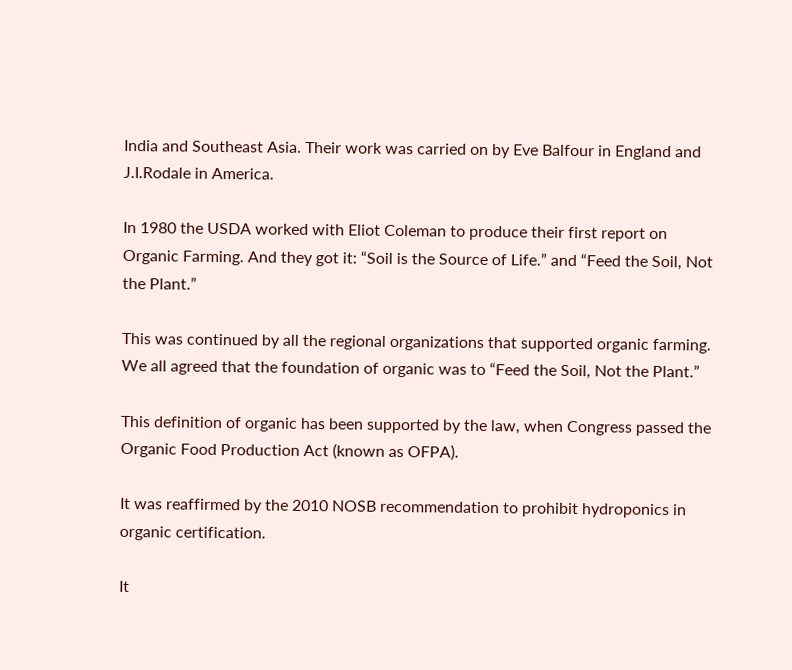India and Southeast Asia. Their work was carried on by Eve Balfour in England and J.I.Rodale in America.

In 1980 the USDA worked with Eliot Coleman to produce their first report on Organic Farming. And they got it: “Soil is the Source of Life.” and “Feed the Soil, Not the Plant.”

This was continued by all the regional organizations that supported organic farming. We all agreed that the foundation of organic was to “Feed the Soil, Not the Plant.”

This definition of organic has been supported by the law, when Congress passed the Organic Food Production Act (known as OFPA).

It was reaffirmed by the 2010 NOSB recommendation to prohibit hydroponics in organic certification.

It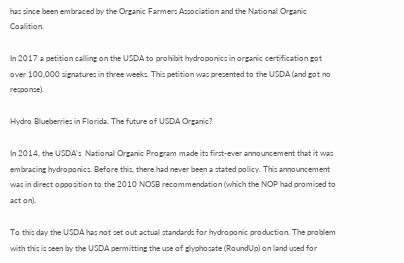has since been embraced by the Organic Farmers Association and the National Organic Coalition.

In 2017 a petition calling on the USDA to prohibit hydroponics in organic certification got over 100,000 signatures in three weeks. This petition was presented to the USDA (and got no response).

Hydro Blueberries in Florida. The future of USDA Organic?

In 2014, the USDA’s  National Organic Program made its first-ever announcement that it was embracing hydroponics. Before this, there had never been a stated policy. This announcement was in direct opposition to the 2010 NOSB recommendation (which the NOP had promised to act on).

To this day the USDA has not set out actual standards for hydroponic production. The problem with this is seen by the USDA permitting the use of glyphosate (RoundUp) on land used for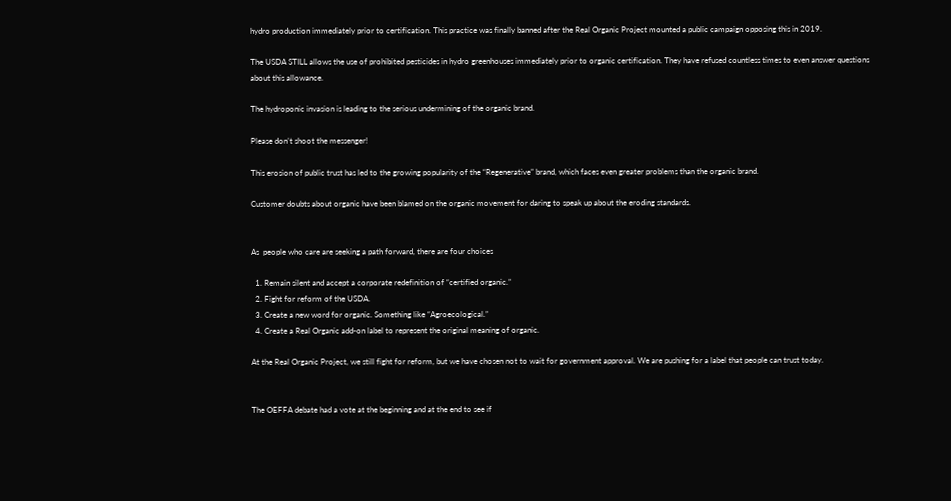hydro production immediately prior to certification. This practice was finally banned after the Real Organic Project mounted a public campaign opposing this in 2019.

The USDA STILL allows the use of prohibited pesticides in hydro greenhouses immediately prior to organic certification. They have refused countless times to even answer questions about this allowance.

The hydroponic invasion is leading to the serious undermining of the organic brand.

Please don’t shoot the messenger!

This erosion of public trust has led to the growing popularity of the “Regenerative” brand, which faces even greater problems than the organic brand.

Customer doubts about organic have been blamed on the organic movement for daring to speak up about the eroding standards.


As  people who care are seeking a path forward, there are four choices

  1. Remain silent and accept a corporate redefinition of “certified organic.”
  2. Fight for reform of the USDA.
  3. Create a new word for organic. Something like “Agroecological.”
  4. Create a Real Organic add-on label to represent the original meaning of organic.

At the Real Organic Project, we still fight for reform, but we have chosen not to wait for government approval. We are pushing for a label that people can trust today.


The OEFFA debate had a vote at the beginning and at the end to see if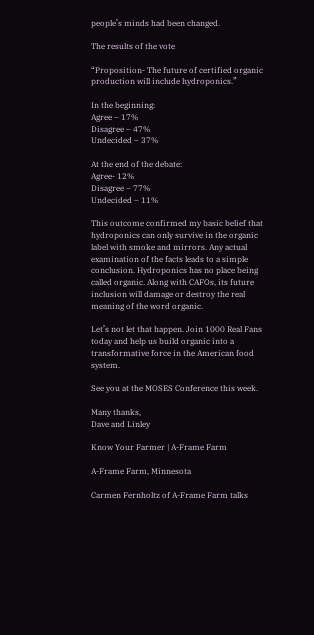people’s minds had been changed.

The results of the vote

“Proposition- The future of certified organic production will include hydroponics.”

In the beginning:
Agree – 17%
Disagree – 47%
Undecided – 37%

At the end of the debate:
Agree- 12%
Disagree – 77%
Undecided – 11%

This outcome confirmed my basic belief that hydroponics can only survive in the organic label with smoke and mirrors. Any actual examination of the facts leads to a simple conclusion. Hydroponics has no place being called organic. Along with CAFOs, its future inclusion will damage or destroy the real meaning of the word organic.

Let’s not let that happen. Join 1000 Real Fans today and help us build organic into a transformative force in the American food system.

See you at the MOSES Conference this week.

Many thanks,
Dave and Linley

Know Your Farmer | A-Frame Farm

A-Frame Farm, Minnesota

Carmen Fernholtz of A-Frame Farm talks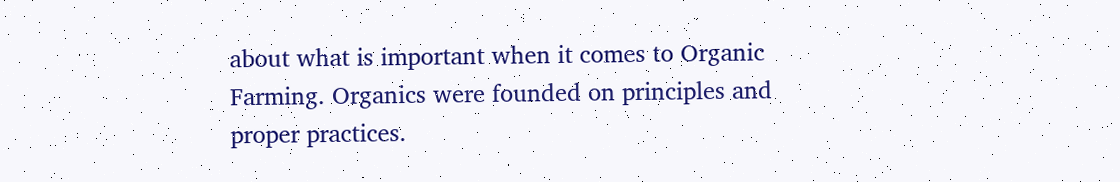about what is important when it comes to Organic Farming. Organics were founded on principles and proper practices.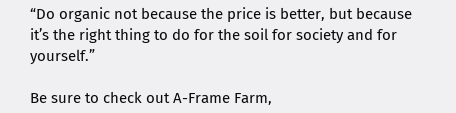“Do organic not because the price is better, but because it’s the right thing to do for the soil for society and for yourself.”

Be sure to check out A-Frame Farm,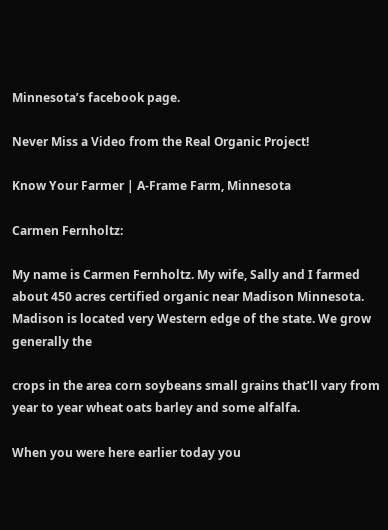Minnesota’s facebook page.

Never Miss a Video from the Real Organic Project!

Know Your Farmer | A-Frame Farm, Minnesota

Carmen Fernholtz:

My name is Carmen Fernholtz. My wife, Sally and I farmed about 450 acres certified organic near Madison Minnesota. Madison is located very Western edge of the state. We grow generally the

crops in the area corn soybeans small grains that’ll vary from year to year wheat oats barley and some alfalfa.

When you were here earlier today you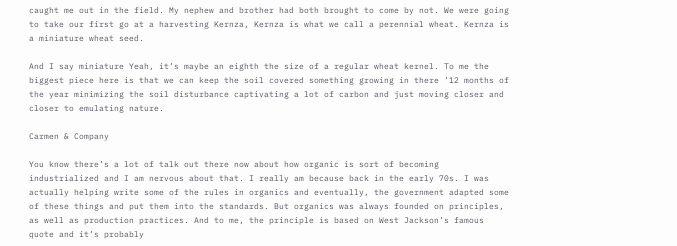caught me out in the field. My nephew and brother had both brought to come by not. We were going to take our first go at a harvesting Kernza, Kernza is what we call a perennial wheat. Kernza is a miniature wheat seed.

And I say miniature Yeah, it’s maybe an eighth the size of a regular wheat kernel. To me the biggest piece here is that we can keep the soil covered something growing in there ’12 months of the year minimizing the soil disturbance captivating a lot of carbon and just moving closer and closer to emulating nature.

Carmen & Company

You know there’s a lot of talk out there now about how organic is sort of becoming industrialized and I am nervous about that. I really am because back in the early 70s. I was actually helping write some of the rules in organics and eventually, the government adapted some of these things and put them into the standards. But organics was always founded on principles, as well as production practices. And to me, the principle is based on West Jackson’s famous quote and it’s probably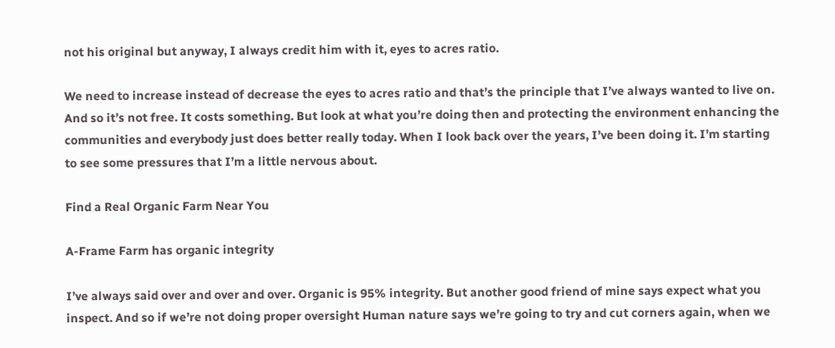not his original but anyway, I always credit him with it, eyes to acres ratio.

We need to increase instead of decrease the eyes to acres ratio and that’s the principle that I’ve always wanted to live on. And so it’s not free. It costs something. But look at what you’re doing then and protecting the environment enhancing the communities and everybody just does better really today. When I look back over the years, I’ve been doing it. I’m starting to see some pressures that I’m a little nervous about.

Find a Real Organic Farm Near You

A-Frame Farm has organic integrity

I’ve always said over and over and over. Organic is 95% integrity. But another good friend of mine says expect what you inspect. And so if we’re not doing proper oversight Human nature says we’re going to try and cut corners again, when we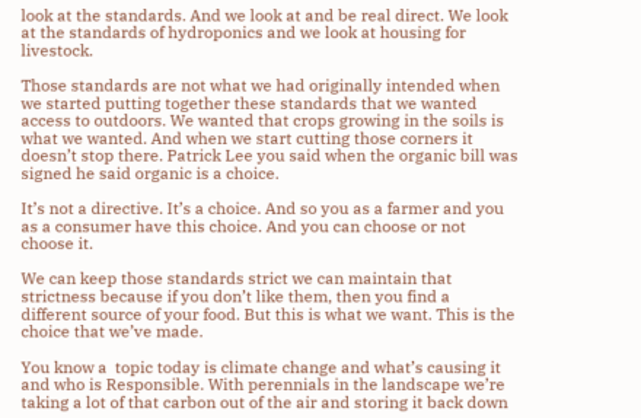look at the standards. And we look at and be real direct. We look at the standards of hydroponics and we look at housing for livestock.

Those standards are not what we had originally intended when we started putting together these standards that we wanted access to outdoors. We wanted that crops growing in the soils is what we wanted. And when we start cutting those corners it doesn’t stop there. Patrick Lee you said when the organic bill was signed he said organic is a choice.

It’s not a directive. It’s a choice. And so you as a farmer and you as a consumer have this choice. And you can choose or not choose it.

We can keep those standards strict we can maintain that strictness because if you don’t like them, then you find a different source of your food. But this is what we want. This is the choice that we’ve made.

You know a  topic today is climate change and what’s causing it and who is Responsible. With perennials in the landscape we’re taking a lot of that carbon out of the air and storing it back down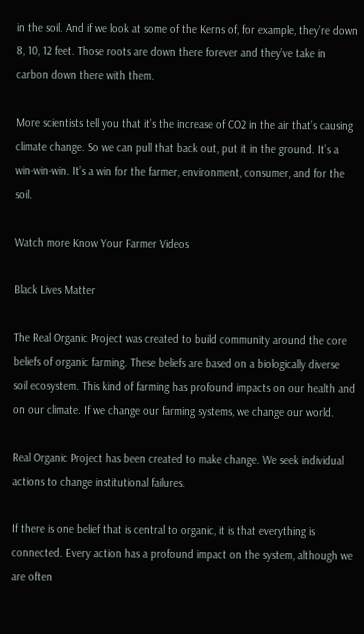in the soil. And if we look at some of the Kerns of, for example, they’re down 8, 10, 12 feet. Those roots are down there forever and they’ve take in carbon down there with them.

More scientists tell you that it’s the increase of CO2 in the air that’s causing climate change. So we can pull that back out, put it in the ground. It’s a win-win-win. It’s a win for the farmer, environment, consumer, and for the soil.

Watch more Know Your Farmer Videos

Black Lives Matter

The Real Organic Project was created to build community around the core beliefs of organic farming. These beliefs are based on a biologically diverse soil ecosystem. This kind of farming has profound impacts on our health and on our climate. If we change our farming systems, we change our world.

Real Organic Project has been created to make change. We seek individual actions to change institutional failures.

If there is one belief that is central to organic, it is that everything is connected. Every action has a profound impact on the system, although we are often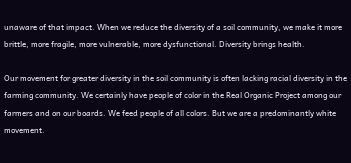unaware of that impact. When we reduce the diversity of a soil community, we make it more brittle, more fragile, more vulnerable, more dysfunctional. Diversity brings health.

Our movement for greater diversity in the soil community is often lacking racial diversity in the farming community. We certainly have people of color in the Real Organic Project among our farmers and on our boards. We feed people of all colors. But we are a predominantly white movement.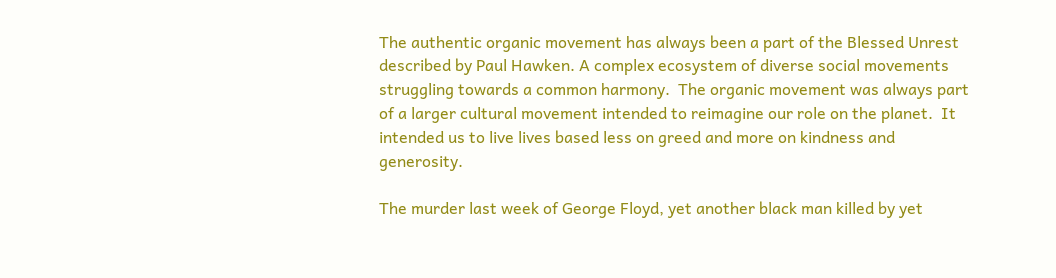The authentic organic movement has always been a part of the Blessed Unrest described by Paul Hawken. A complex ecosystem of diverse social movements struggling towards a common harmony.  The organic movement was always part of a larger cultural movement intended to reimagine our role on the planet.  It intended us to live lives based less on greed and more on kindness and generosity.

The murder last week of George Floyd, yet another black man killed by yet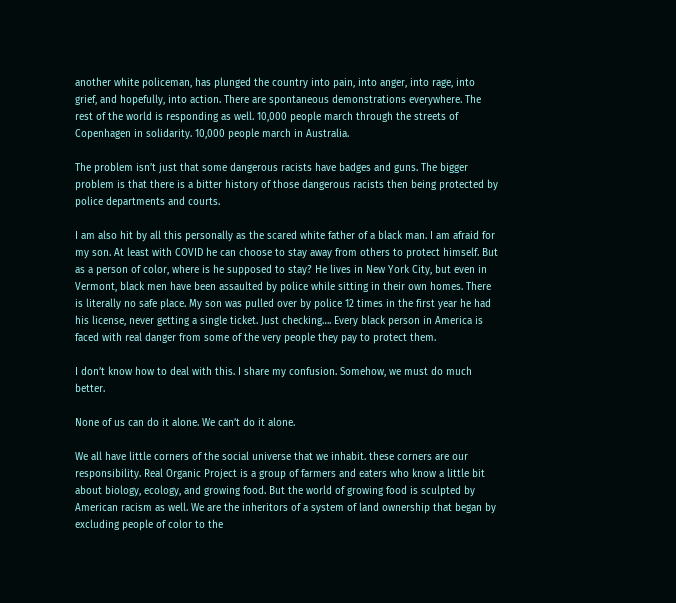another white policeman, has plunged the country into pain, into anger, into rage, into grief, and hopefully, into action. There are spontaneous demonstrations everywhere. The rest of the world is responding as well. 10,000 people march through the streets of Copenhagen in solidarity. 10,000 people march in Australia.

The problem isn’t just that some dangerous racists have badges and guns. The bigger problem is that there is a bitter history of those dangerous racists then being protected by police departments and courts.

I am also hit by all this personally as the scared white father of a black man. I am afraid for my son. At least with COVID he can choose to stay away from others to protect himself. But as a person of color, where is he supposed to stay? He lives in New York City, but even in Vermont, black men have been assaulted by police while sitting in their own homes. There is literally no safe place. My son was pulled over by police 12 times in the first year he had his license, never getting a single ticket. Just checking…. Every black person in America is faced with real danger from some of the very people they pay to protect them.

I don’t know how to deal with this. I share my confusion. Somehow, we must do much better.

None of us can do it alone. We can’t do it alone.

We all have little corners of the social universe that we inhabit. these corners are our responsibility. Real Organic Project is a group of farmers and eaters who know a little bit about biology, ecology, and growing food. But the world of growing food is sculpted by American racism as well. We are the inheritors of a system of land ownership that began by excluding people of color to the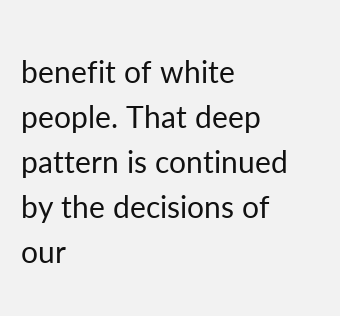benefit of white people. That deep pattern is continued by the decisions of our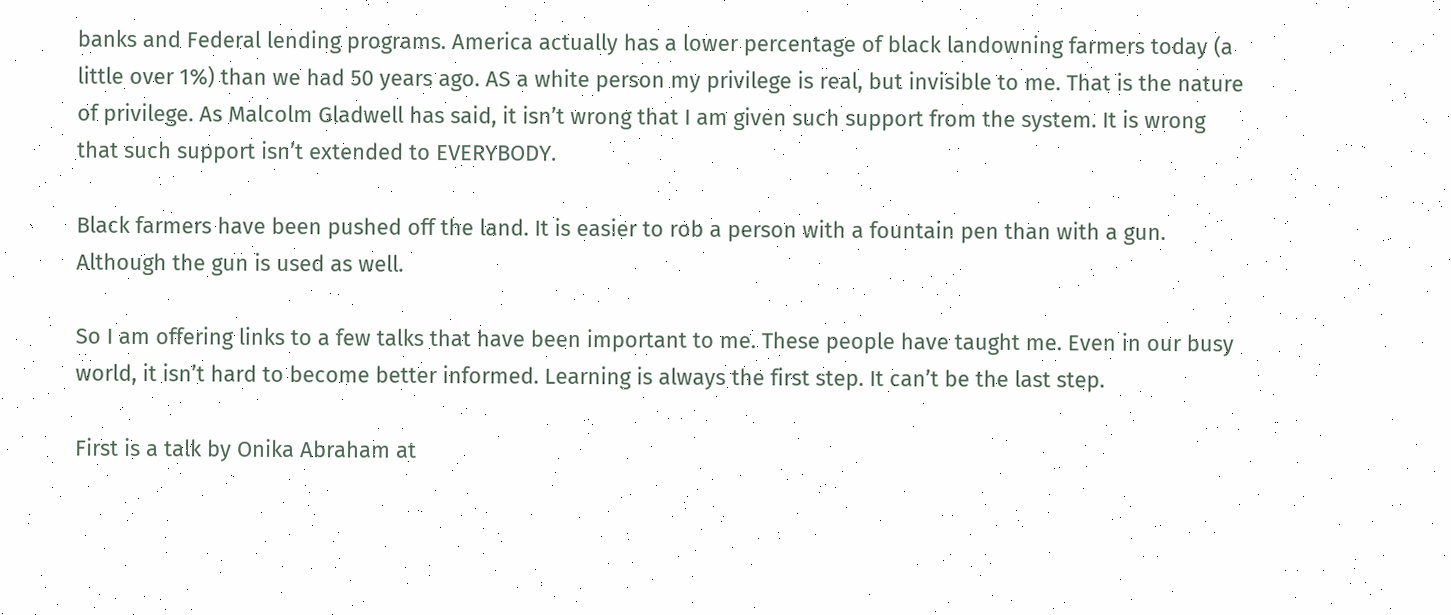banks and Federal lending programs. America actually has a lower percentage of black landowning farmers today (a little over 1%) than we had 50 years ago. AS a white person my privilege is real, but invisible to me. That is the nature of privilege. As Malcolm Gladwell has said, it isn’t wrong that I am given such support from the system. It is wrong that such support isn’t extended to EVERYBODY.

Black farmers have been pushed off the land. It is easier to rob a person with a fountain pen than with a gun. Although the gun is used as well.

So I am offering links to a few talks that have been important to me. These people have taught me. Even in our busy world, it isn’t hard to become better informed. Learning is always the first step. It can’t be the last step.

First is a talk by Onika Abraham at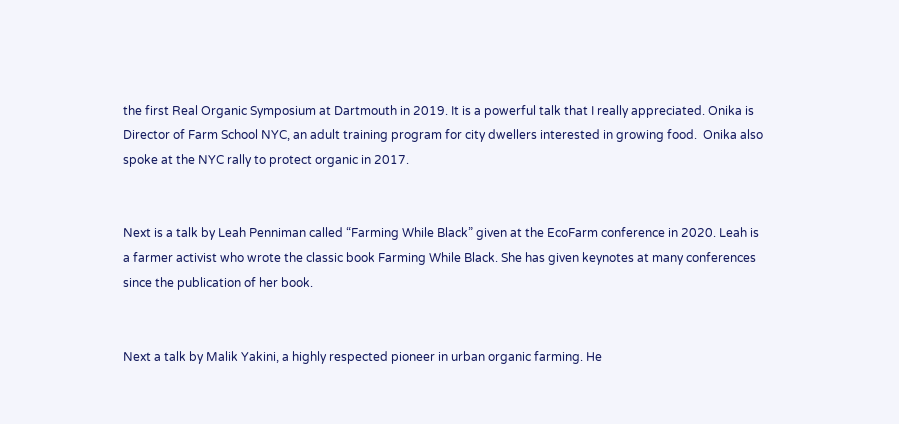the first Real Organic Symposium at Dartmouth in 2019. It is a powerful talk that I really appreciated. Onika is Director of Farm School NYC, an adult training program for city dwellers interested in growing food.  Onika also spoke at the NYC rally to protect organic in 2017.


Next is a talk by Leah Penniman called “Farming While Black” given at the EcoFarm conference in 2020. Leah is a farmer activist who wrote the classic book Farming While Black. She has given keynotes at many conferences since the publication of her book.


Next a talk by Malik Yakini, a highly respected pioneer in urban organic farming. He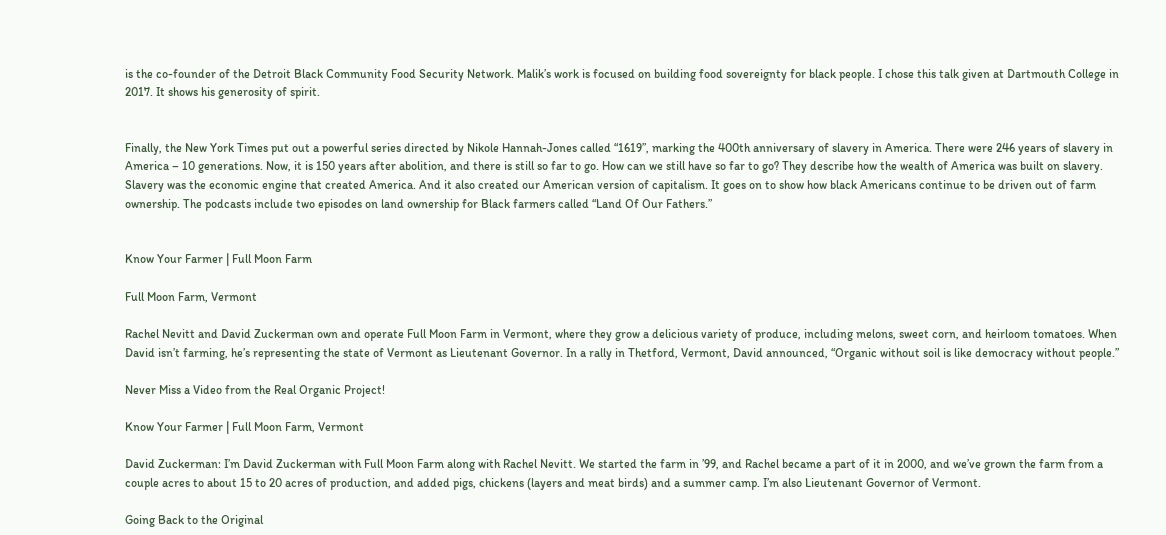is the co-founder of the Detroit Black Community Food Security Network. Malik’s work is focused on building food sovereignty for black people. I chose this talk given at Dartmouth College in 2017. It shows his generosity of spirit.


Finally, the New York Times put out a powerful series directed by Nikole Hannah-Jones called “1619”, marking the 400th anniversary of slavery in America. There were 246 years of slavery in America – 10 generations. Now, it is 150 years after abolition, and there is still so far to go. How can we still have so far to go? They describe how the wealth of America was built on slavery. Slavery was the economic engine that created America. And it also created our American version of capitalism. It goes on to show how black Americans continue to be driven out of farm ownership. The podcasts include two episodes on land ownership for Black farmers called “Land Of Our Fathers.”


Know Your Farmer | Full Moon Farm

Full Moon Farm, Vermont

Rachel Nevitt and David Zuckerman own and operate Full Moon Farm in Vermont, where they grow a delicious variety of produce, including melons, sweet corn, and heirloom tomatoes. When David isn’t farming, he’s representing the state of Vermont as Lieutenant Governor. In a rally in Thetford, Vermont, David announced, “Organic without soil is like democracy without people.”

Never Miss a Video from the Real Organic Project!

Know Your Farmer | Full Moon Farm, Vermont

David Zuckerman: I’m David Zuckerman with Full Moon Farm along with Rachel Nevitt. We started the farm in ’99, and Rachel became a part of it in 2000, and we’ve grown the farm from a couple acres to about 15 to 20 acres of production, and added pigs, chickens (layers and meat birds) and a summer camp. I’m also Lieutenant Governor of Vermont.

Going Back to the Original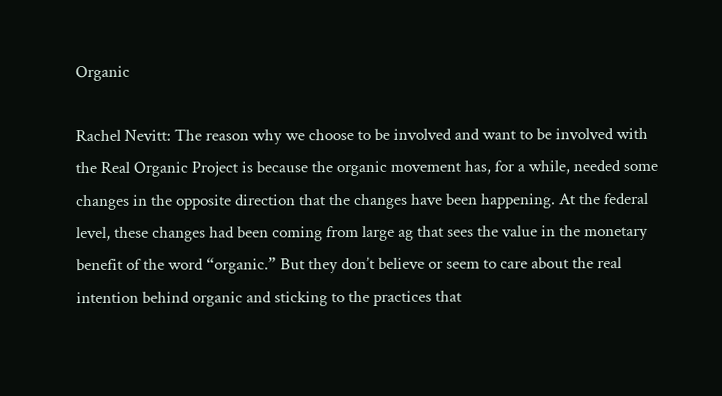Organic

Rachel Nevitt: The reason why we choose to be involved and want to be involved with the Real Organic Project is because the organic movement has, for a while, needed some changes in the opposite direction that the changes have been happening. At the federal level, these changes had been coming from large ag that sees the value in the monetary benefit of the word “organic.” But they don’t believe or seem to care about the real intention behind organic and sticking to the practices that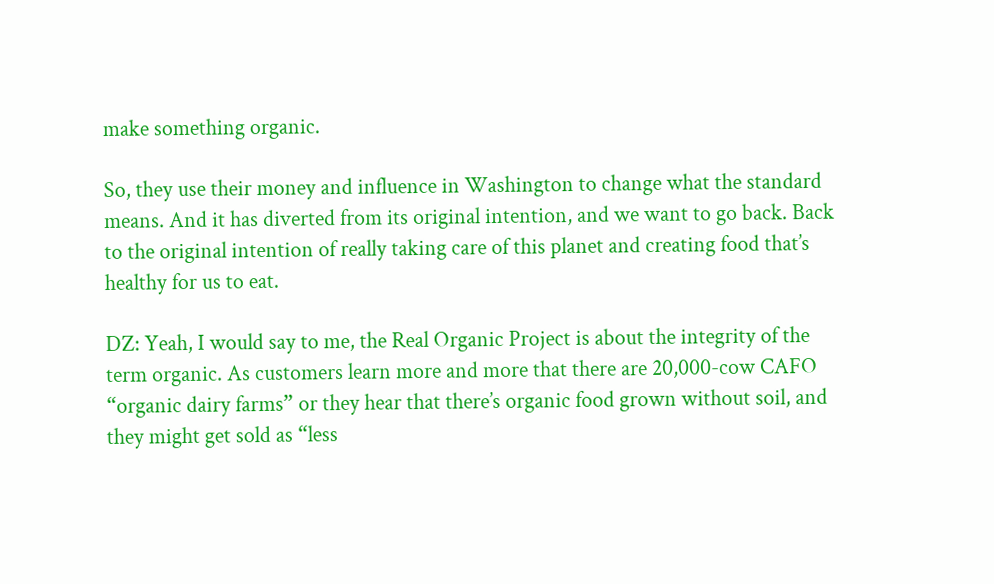make something organic.

So, they use their money and influence in Washington to change what the standard means. And it has diverted from its original intention, and we want to go back. Back to the original intention of really taking care of this planet and creating food that’s healthy for us to eat.

DZ: Yeah, I would say to me, the Real Organic Project is about the integrity of the term organic. As customers learn more and more that there are 20,000-cow CAFO “organic dairy farms” or they hear that there’s organic food grown without soil, and they might get sold as “less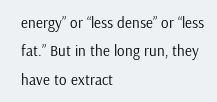energy” or “less dense” or “less fat.” But in the long run, they have to extract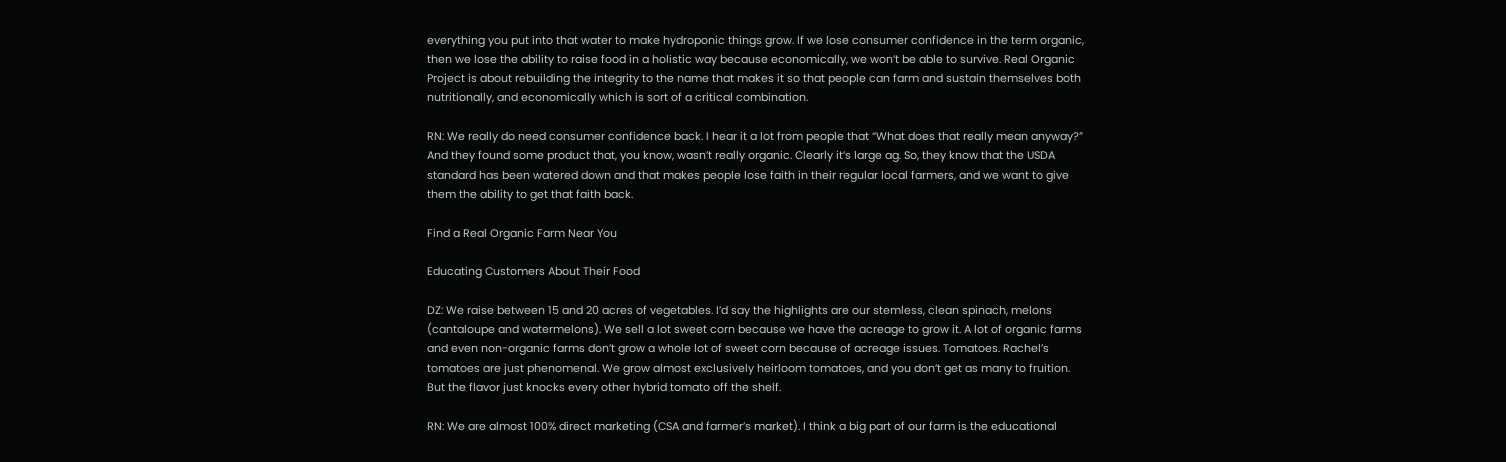everything you put into that water to make hydroponic things grow. If we lose consumer confidence in the term organic, then we lose the ability to raise food in a holistic way because economically, we won’t be able to survive. Real Organic Project is about rebuilding the integrity to the name that makes it so that people can farm and sustain themselves both nutritionally, and economically which is sort of a critical combination.

RN: We really do need consumer confidence back. I hear it a lot from people that “What does that really mean anyway?” And they found some product that, you know, wasn’t really organic. Clearly it’s large ag. So, they know that the USDA standard has been watered down and that makes people lose faith in their regular local farmers, and we want to give them the ability to get that faith back.

Find a Real Organic Farm Near You

Educating Customers About Their Food

DZ: We raise between 15 and 20 acres of vegetables. I’d say the highlights are our stemless, clean spinach, melons (cantaloupe and watermelons). We sell a lot sweet corn because we have the acreage to grow it. A lot of organic farms and even non-organic farms don’t grow a whole lot of sweet corn because of acreage issues. Tomatoes. Rachel’s tomatoes are just phenomenal. We grow almost exclusively heirloom tomatoes, and you don’t get as many to fruition. But the flavor just knocks every other hybrid tomato off the shelf.

RN: We are almost 100% direct marketing (CSA and farmer’s market). I think a big part of our farm is the educational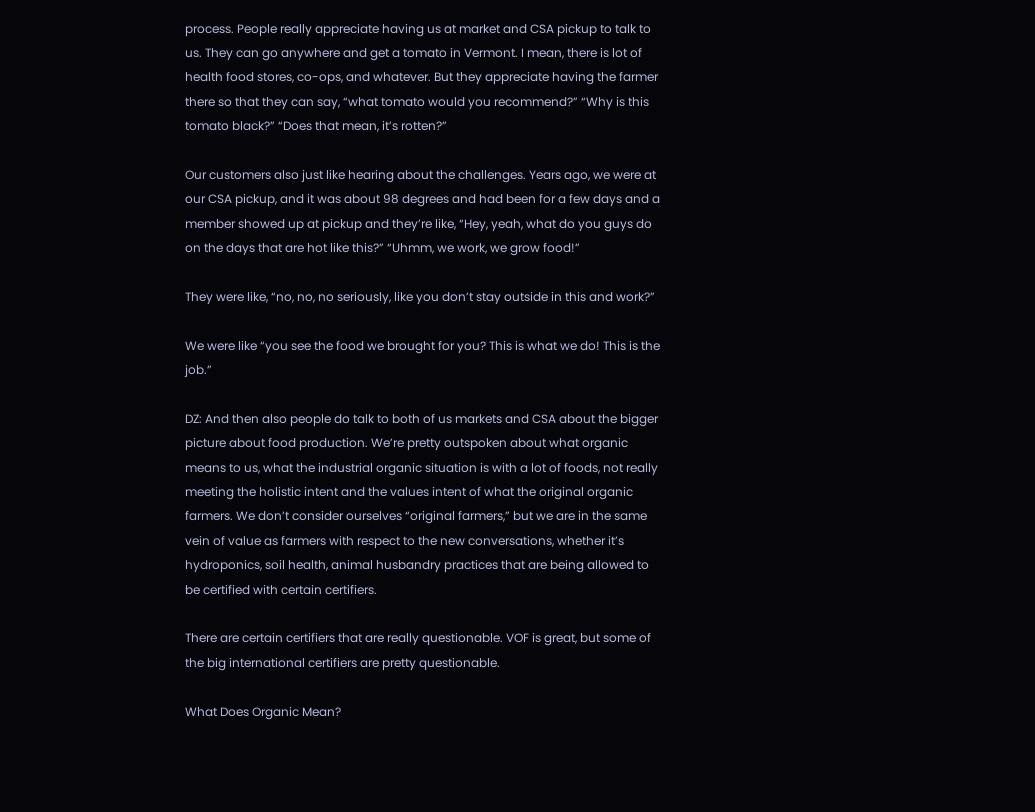process. People really appreciate having us at market and CSA pickup to talk to us. They can go anywhere and get a tomato in Vermont. I mean, there is lot of health food stores, co-ops, and whatever. But they appreciate having the farmer there so that they can say, “what tomato would you recommend?” “Why is this tomato black?” “Does that mean, it’s rotten?”

Our customers also just like hearing about the challenges. Years ago, we were at our CSA pickup, and it was about 98 degrees and had been for a few days and a member showed up at pickup and they’re like, “Hey, yeah, what do you guys do on the days that are hot like this?” “Uhmm, we work, we grow food!”

They were like, “no, no, no seriously, like you don’t stay outside in this and work?”

We were like “you see the food we brought for you? This is what we do! This is the job.”

DZ: And then also people do talk to both of us markets and CSA about the bigger picture about food production. We’re pretty outspoken about what organic means to us, what the industrial organic situation is with a lot of foods, not really meeting the holistic intent and the values intent of what the original organic farmers. We don’t consider ourselves “original farmers,” but we are in the same vein of value as farmers with respect to the new conversations, whether it’s hydroponics, soil health, animal husbandry practices that are being allowed to be certified with certain certifiers.

There are certain certifiers that are really questionable. VOF is great, but some of the big international certifiers are pretty questionable.

What Does Organic Mean?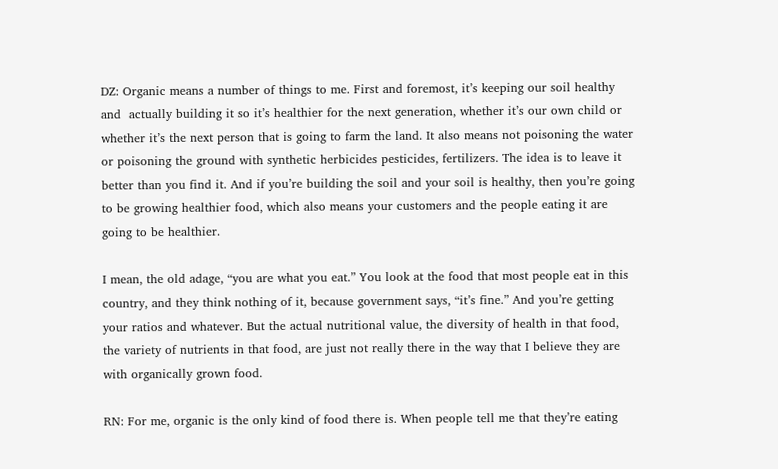DZ: Organic means a number of things to me. First and foremost, it’s keeping our soil healthy and  actually building it so it’s healthier for the next generation, whether it’s our own child or whether it’s the next person that is going to farm the land. It also means not poisoning the water or poisoning the ground with synthetic herbicides pesticides, fertilizers. The idea is to leave it better than you find it. And if you’re building the soil and your soil is healthy, then you’re going to be growing healthier food, which also means your customers and the people eating it are going to be healthier.

I mean, the old adage, “you are what you eat.” You look at the food that most people eat in this country, and they think nothing of it, because government says, “it’s fine.” And you’re getting your ratios and whatever. But the actual nutritional value, the diversity of health in that food, the variety of nutrients in that food, are just not really there in the way that I believe they are with organically grown food.

RN: For me, organic is the only kind of food there is. When people tell me that they’re eating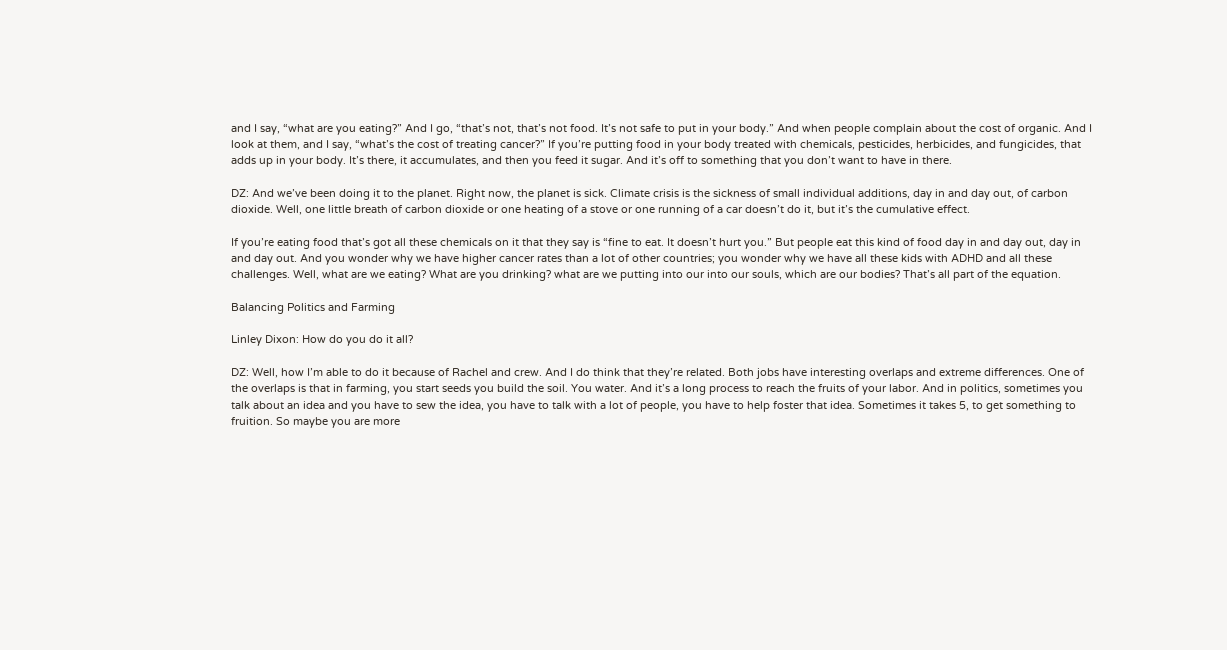and I say, “what are you eating?” And I go, “that’s not, that’s not food. It’s not safe to put in your body.” And when people complain about the cost of organic. And I look at them, and I say, “what’s the cost of treating cancer?” If you’re putting food in your body treated with chemicals, pesticides, herbicides, and fungicides, that adds up in your body. It’s there, it accumulates, and then you feed it sugar. And it’s off to something that you don’t want to have in there.

DZ: And we’ve been doing it to the planet. Right now, the planet is sick. Climate crisis is the sickness of small individual additions, day in and day out, of carbon dioxide. Well, one little breath of carbon dioxide or one heating of a stove or one running of a car doesn’t do it, but it’s the cumulative effect.

If you’re eating food that’s got all these chemicals on it that they say is “fine to eat. It doesn’t hurt you.” But people eat this kind of food day in and day out, day in and day out. And you wonder why we have higher cancer rates than a lot of other countries; you wonder why we have all these kids with ADHD and all these challenges. Well, what are we eating? What are you drinking? what are we putting into our into our souls, which are our bodies? That’s all part of the equation.

Balancing Politics and Farming

Linley Dixon: How do you do it all?

DZ: Well, how I’m able to do it because of Rachel and crew. And I do think that they’re related. Both jobs have interesting overlaps and extreme differences. One of the overlaps is that in farming, you start seeds you build the soil. You water. And it’s a long process to reach the fruits of your labor. And in politics, sometimes you talk about an idea and you have to sew the idea, you have to talk with a lot of people, you have to help foster that idea. Sometimes it takes 5, to get something to fruition. So maybe you are more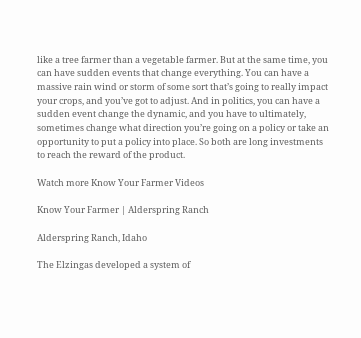like a tree farmer than a vegetable farmer. But at the same time, you can have sudden events that change everything. You can have a massive rain wind or storm of some sort that’s going to really impact your crops, and you’ve got to adjust. And in politics, you can have a sudden event change the dynamic, and you have to ultimately, sometimes change what direction you’re going on a policy or take an opportunity to put a policy into place. So both are long investments to reach the reward of the product.

Watch more Know Your Farmer Videos

Know Your Farmer | Alderspring Ranch

Alderspring Ranch, Idaho

The Elzingas developed a system of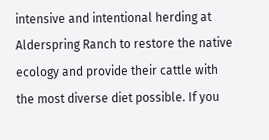intensive and intentional herding at Alderspring Ranch to restore the native ecology and provide their cattle with the most diverse diet possible. If you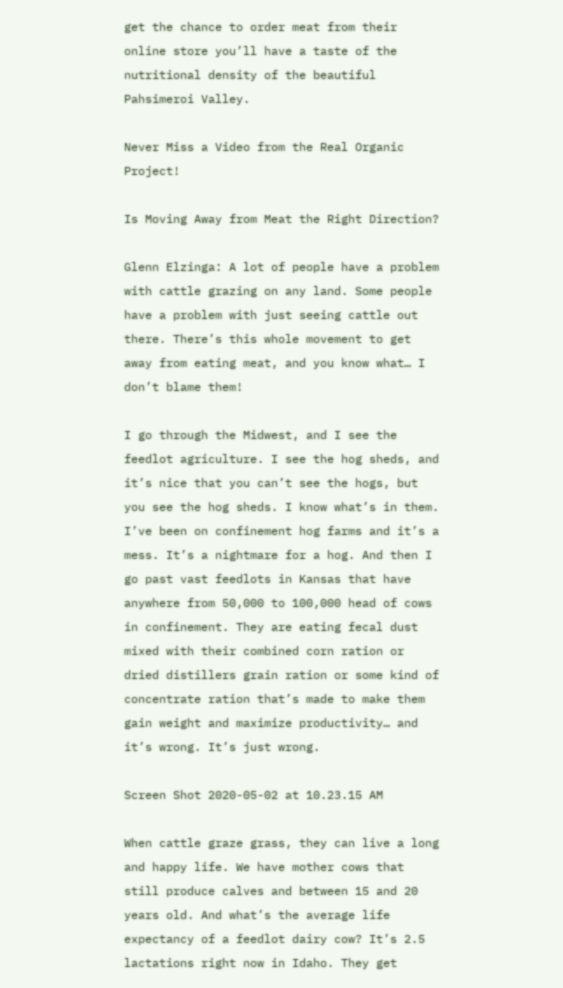get the chance to order meat from their online store you’ll have a taste of the nutritional density of the beautiful Pahsimeroi Valley.

Never Miss a Video from the Real Organic Project!

Is Moving Away from Meat the Right Direction?

Glenn Elzinga: A lot of people have a problem with cattle grazing on any land. Some people have a problem with just seeing cattle out there. There’s this whole movement to get away from eating meat, and you know what… I don’t blame them!

I go through the Midwest, and I see the feedlot agriculture. I see the hog sheds, and it’s nice that you can’t see the hogs, but you see the hog sheds. I know what’s in them. I’ve been on confinement hog farms and it’s a mess. It’s a nightmare for a hog. And then I go past vast feedlots in Kansas that have anywhere from 50,000 to 100,000 head of cows in confinement. They are eating fecal dust mixed with their combined corn ration or dried distillers grain ration or some kind of concentrate ration that’s made to make them gain weight and maximize productivity… and it’s wrong. It’s just wrong.

Screen Shot 2020-05-02 at 10.23.15 AM

When cattle graze grass, they can live a long and happy life. We have mother cows that still produce calves and between 15 and 20 years old. And what’s the average life expectancy of a feedlot dairy cow? It’s 2.5 lactations right now in Idaho. They get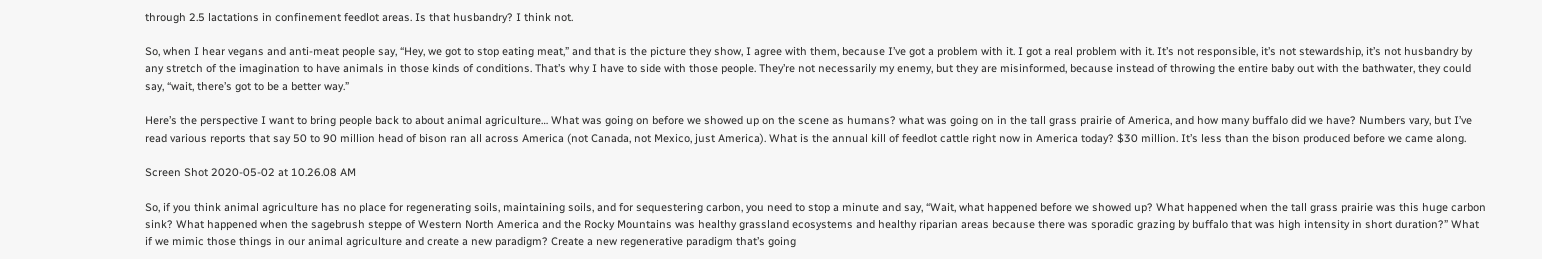through 2.5 lactations in confinement feedlot areas. Is that husbandry? I think not.

So, when I hear vegans and anti-meat people say, “Hey, we got to stop eating meat,” and that is the picture they show, I agree with them, because I’ve got a problem with it. I got a real problem with it. It’s not responsible, it’s not stewardship, it’s not husbandry by any stretch of the imagination to have animals in those kinds of conditions. That’s why I have to side with those people. They’re not necessarily my enemy, but they are misinformed, because instead of throwing the entire baby out with the bathwater, they could say, “wait, there’s got to be a better way.”

Here’s the perspective I want to bring people back to about animal agriculture… What was going on before we showed up on the scene as humans? what was going on in the tall grass prairie of America, and how many buffalo did we have? Numbers vary, but I’ve read various reports that say 50 to 90 million head of bison ran all across America (not Canada, not Mexico, just America). What is the annual kill of feedlot cattle right now in America today? $30 million. It’s less than the bison produced before we came along.

Screen Shot 2020-05-02 at 10.26.08 AM

So, if you think animal agriculture has no place for regenerating soils, maintaining soils, and for sequestering carbon, you need to stop a minute and say, “Wait, what happened before we showed up? What happened when the tall grass prairie was this huge carbon sink? What happened when the sagebrush steppe of Western North America and the Rocky Mountains was healthy grassland ecosystems and healthy riparian areas because there was sporadic grazing by buffalo that was high intensity in short duration?” What if we mimic those things in our animal agriculture and create a new paradigm? Create a new regenerative paradigm that’s going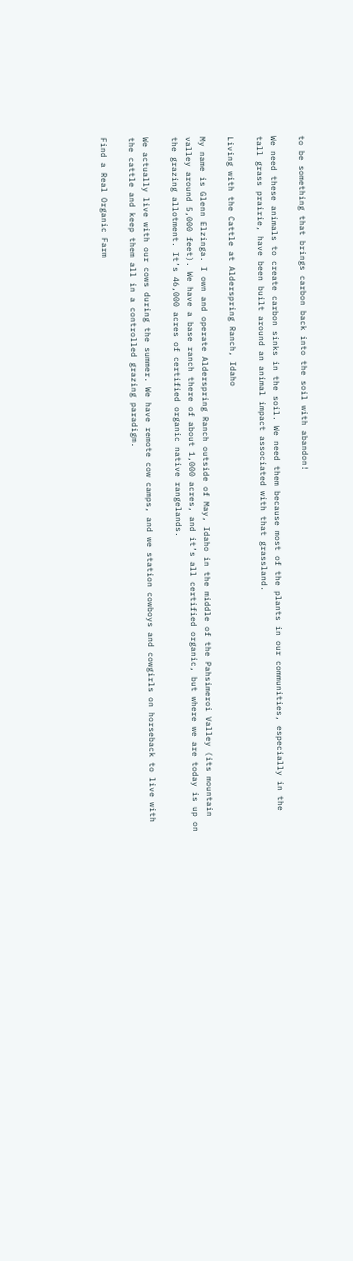to be something that brings carbon back into the soil with abandon!

We need these animals to create carbon sinks in the soil. We need them because most of the plants in our communities, especially in the tall grass prairie, have been built around an animal impact associated with that grassland.

Living with the Cattle at Alderspring Ranch, Idaho

My name is Glenn Elzinga. I own and operate Alderspring Ranch outside of May, Idaho in the middle of the Pahsimeroi Valley (its mountain valley around 5,000 feet). We have a base ranch there of about 1,000 acres, and it’s all certified organic, but where we are today is up on the grazing allotment. It’s 46,000 acres of certified organic native rangelands.

We actually live with our cows during the summer. We have remote cow camps, and we station cowboys and cowgirls on horseback to live with the cattle and keep them all in a controlled grazing paradigm.

Find a Real Organic Farm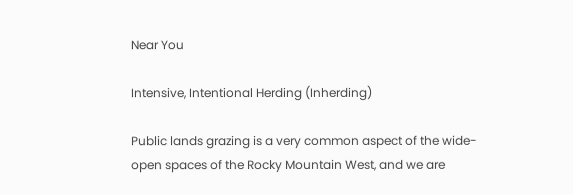Near You

Intensive, Intentional Herding (Inherding)

Public lands grazing is a very common aspect of the wide-open spaces of the Rocky Mountain West, and we are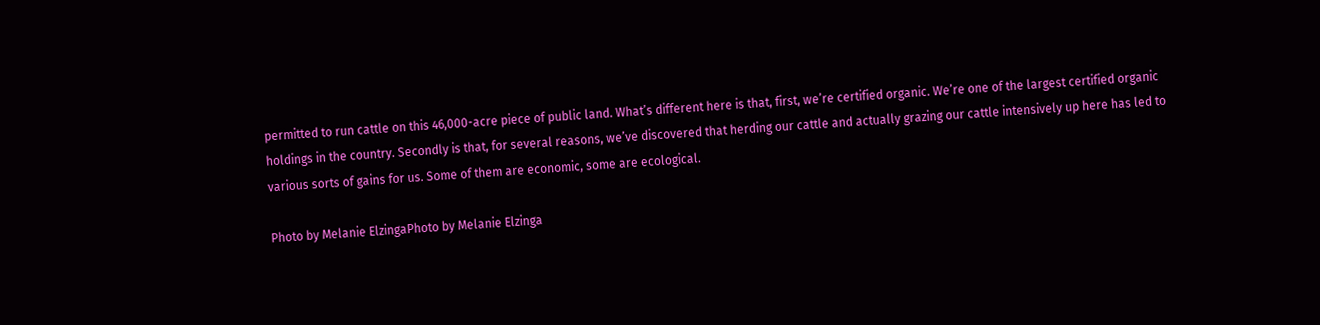permitted to run cattle on this 46,000-acre piece of public land. What’s different here is that, first, we’re certified organic. We’re one of the largest certified organic holdings in the country. Secondly is that, for several reasons, we’ve discovered that herding our cattle and actually grazing our cattle intensively up here has led to various sorts of gains for us. Some of them are economic, some are ecological.

Photo by Melanie ElzingaPhoto by Melanie Elzinga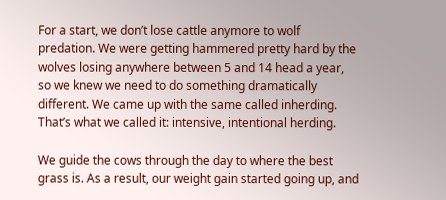For a start, we don’t lose cattle anymore to wolf predation. We were getting hammered pretty hard by the wolves losing anywhere between 5 and 14 head a year, so we knew we need to do something dramatically different. We came up with the same called inherding. That’s what we called it: intensive, intentional herding.

We guide the cows through the day to where the best grass is. As a result, our weight gain started going up, and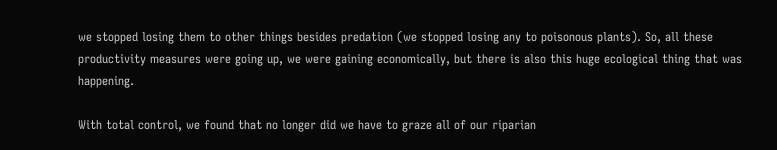we stopped losing them to other things besides predation (we stopped losing any to poisonous plants). So, all these productivity measures were going up, we were gaining economically, but there is also this huge ecological thing that was happening.

With total control, we found that no longer did we have to graze all of our riparian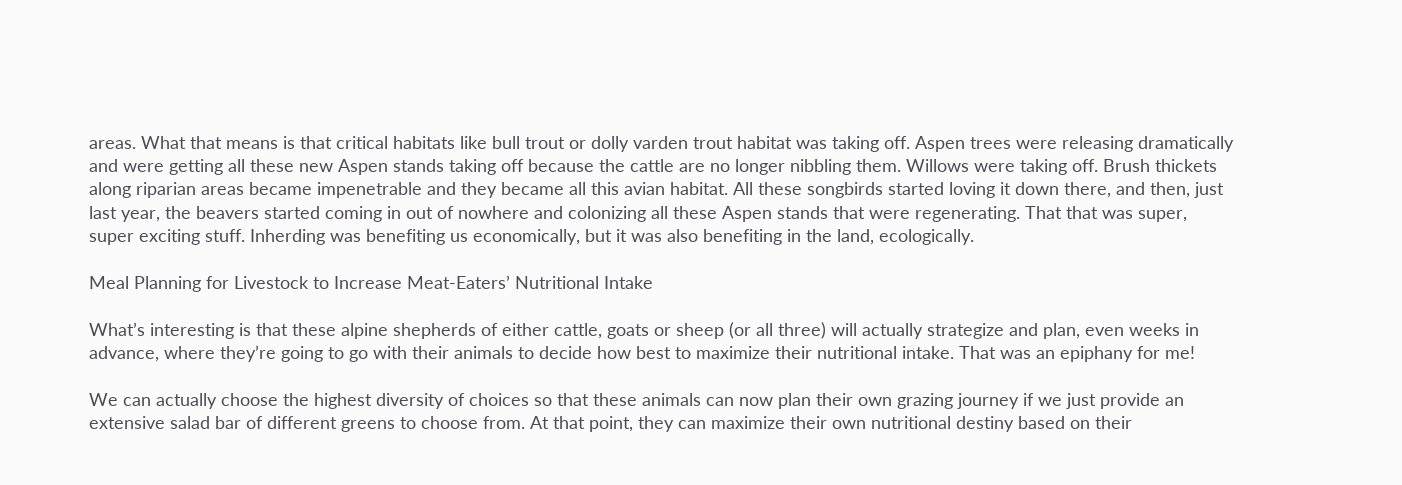areas. What that means is that critical habitats like bull trout or dolly varden trout habitat was taking off. Aspen trees were releasing dramatically and were getting all these new Aspen stands taking off because the cattle are no longer nibbling them. Willows were taking off. Brush thickets along riparian areas became impenetrable and they became all this avian habitat. All these songbirds started loving it down there, and then, just last year, the beavers started coming in out of nowhere and colonizing all these Aspen stands that were regenerating. That that was super, super exciting stuff. Inherding was benefiting us economically, but it was also benefiting in the land, ecologically.

Meal Planning for Livestock to Increase Meat-Eaters’ Nutritional Intake

What’s interesting is that these alpine shepherds of either cattle, goats or sheep (or all three) will actually strategize and plan, even weeks in advance, where they’re going to go with their animals to decide how best to maximize their nutritional intake. That was an epiphany for me!

We can actually choose the highest diversity of choices so that these animals can now plan their own grazing journey if we just provide an extensive salad bar of different greens to choose from. At that point, they can maximize their own nutritional destiny based on their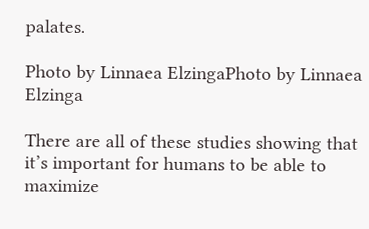palates.

Photo by Linnaea ElzingaPhoto by Linnaea Elzinga

There are all of these studies showing that it’s important for humans to be able to maximize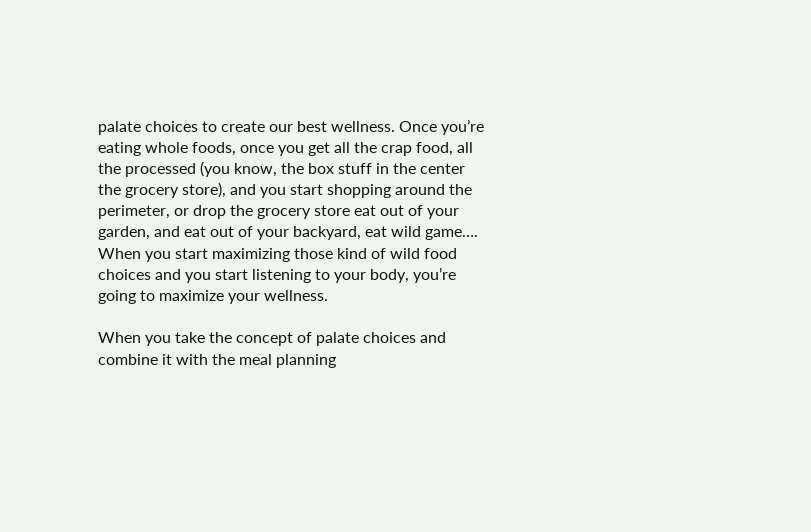palate choices to create our best wellness. Once you’re eating whole foods, once you get all the crap food, all the processed (you know, the box stuff in the center the grocery store), and you start shopping around the perimeter, or drop the grocery store eat out of your garden, and eat out of your backyard, eat wild game…. When you start maximizing those kind of wild food choices and you start listening to your body, you’re going to maximize your wellness.

When you take the concept of palate choices and combine it with the meal planning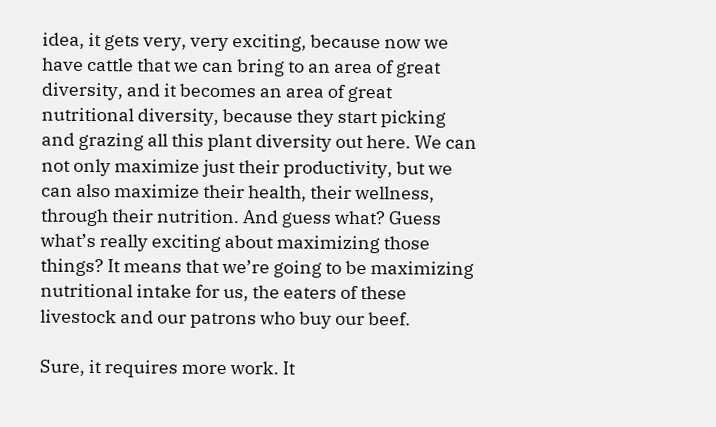idea, it gets very, very exciting, because now we have cattle that we can bring to an area of great diversity, and it becomes an area of great nutritional diversity, because they start picking and grazing all this plant diversity out here. We can not only maximize just their productivity, but we can also maximize their health, their wellness, through their nutrition. And guess what? Guess what’s really exciting about maximizing those things? It means that we’re going to be maximizing nutritional intake for us, the eaters of these livestock and our patrons who buy our beef.

Sure, it requires more work. It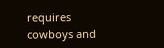requires cowboys and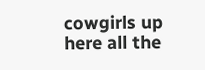cowgirls up here all the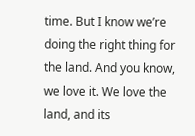time. But I know we’re doing the right thing for the land. And you know, we love it. We love the land, and its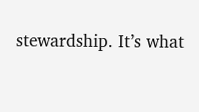stewardship. It’s what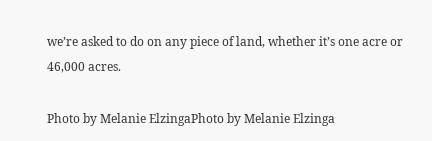we’re asked to do on any piece of land, whether it’s one acre or 46,000 acres.

Photo by Melanie ElzingaPhoto by Melanie Elzinga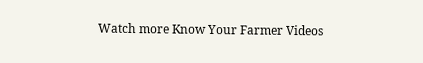Watch more Know Your Farmer Videos